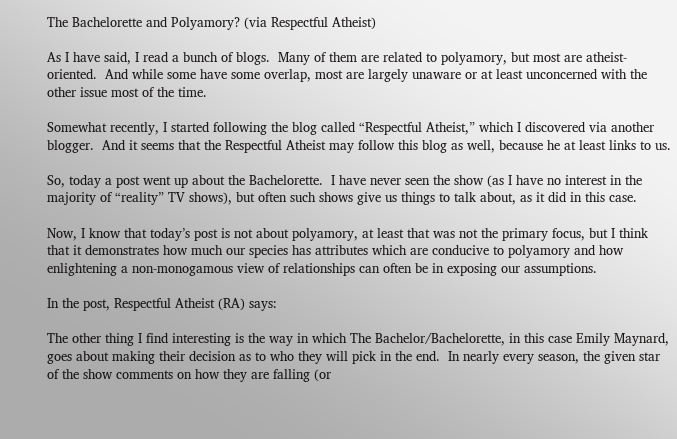The Bachelorette and Polyamory? (via Respectful Atheist)

As I have said, I read a bunch of blogs.  Many of them are related to polyamory, but most are atheist-oriented.  And while some have some overlap, most are largely unaware or at least unconcerned with the other issue most of the time.

Somewhat recently, I started following the blog called “Respectful Atheist,” which I discovered via another blogger.  And it seems that the Respectful Atheist may follow this blog as well, because he at least links to us.

So, today a post went up about the Bachelorette.  I have never seen the show (as I have no interest in the majority of “reality” TV shows), but often such shows give us things to talk about, as it did in this case.

Now, I know that today’s post is not about polyamory, at least that was not the primary focus, but I think that it demonstrates how much our species has attributes which are conducive to polyamory and how enlightening a non-monogamous view of relationships can often be in exposing our assumptions.

In the post, Respectful Atheist (RA) says:

The other thing I find interesting is the way in which The Bachelor/Bachelorette, in this case Emily Maynard, goes about making their decision as to who they will pick in the end.  In nearly every season, the given star of the show comments on how they are falling (or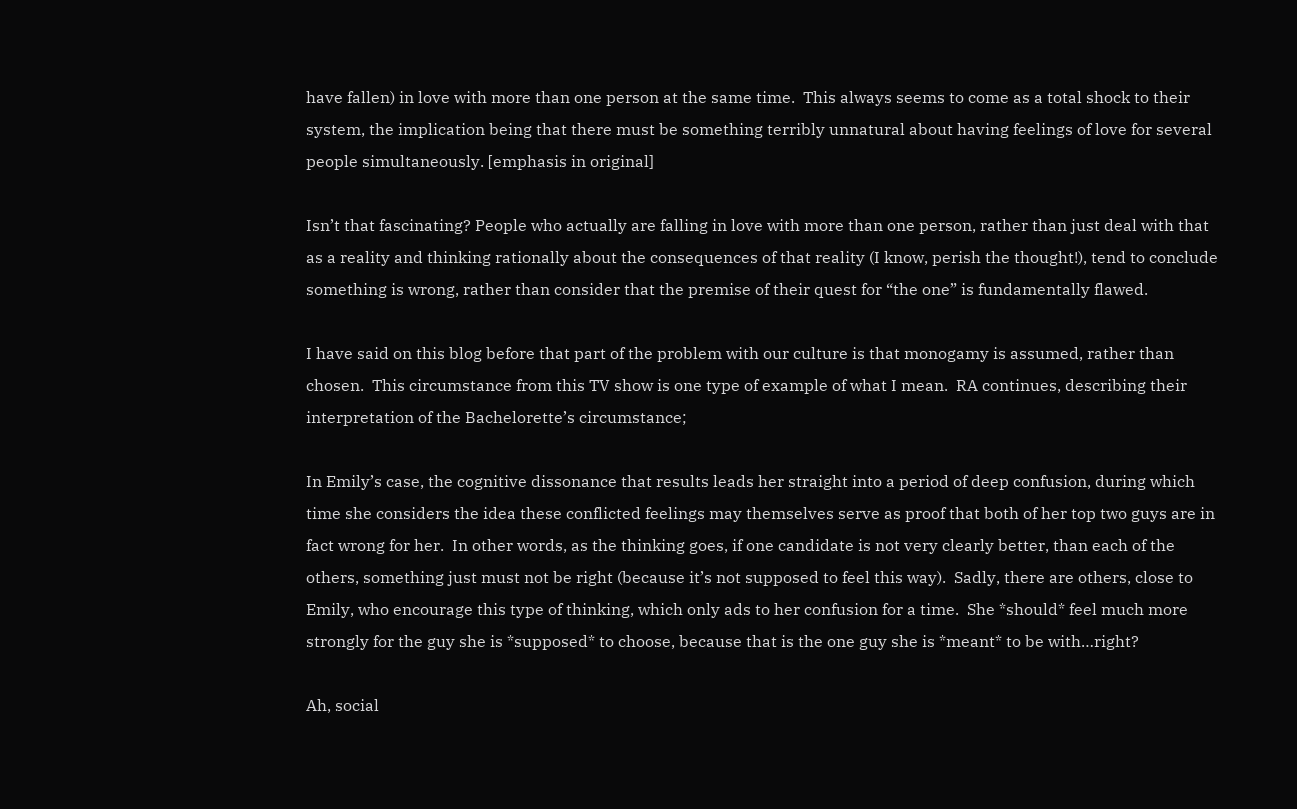have fallen) in love with more than one person at the same time.  This always seems to come as a total shock to their system, the implication being that there must be something terribly unnatural about having feelings of love for several people simultaneously. [emphasis in original]

Isn’t that fascinating? People who actually are falling in love with more than one person, rather than just deal with that as a reality and thinking rationally about the consequences of that reality (I know, perish the thought!), tend to conclude something is wrong, rather than consider that the premise of their quest for “the one” is fundamentally flawed.

I have said on this blog before that part of the problem with our culture is that monogamy is assumed, rather than chosen.  This circumstance from this TV show is one type of example of what I mean.  RA continues, describing their interpretation of the Bachelorette’s circumstance;

In Emily’s case, the cognitive dissonance that results leads her straight into a period of deep confusion, during which time she considers the idea these conflicted feelings may themselves serve as proof that both of her top two guys are in fact wrong for her.  In other words, as the thinking goes, if one candidate is not very clearly better, than each of the others, something just must not be right (because it’s not supposed to feel this way).  Sadly, there are others, close to Emily, who encourage this type of thinking, which only ads to her confusion for a time.  She *should* feel much more strongly for the guy she is *supposed* to choose, because that is the one guy she is *meant* to be with…right?

Ah, social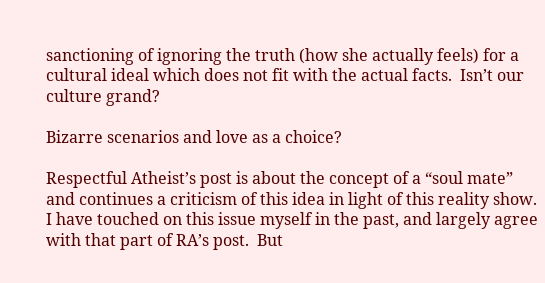sanctioning of ignoring the truth (how she actually feels) for a cultural ideal which does not fit with the actual facts.  Isn’t our culture grand?

Bizarre scenarios and love as a choice?

Respectful Atheist’s post is about the concept of a “soul mate” and continues a criticism of this idea in light of this reality show.  I have touched on this issue myself in the past, and largely agree with that part of RA’s post.  But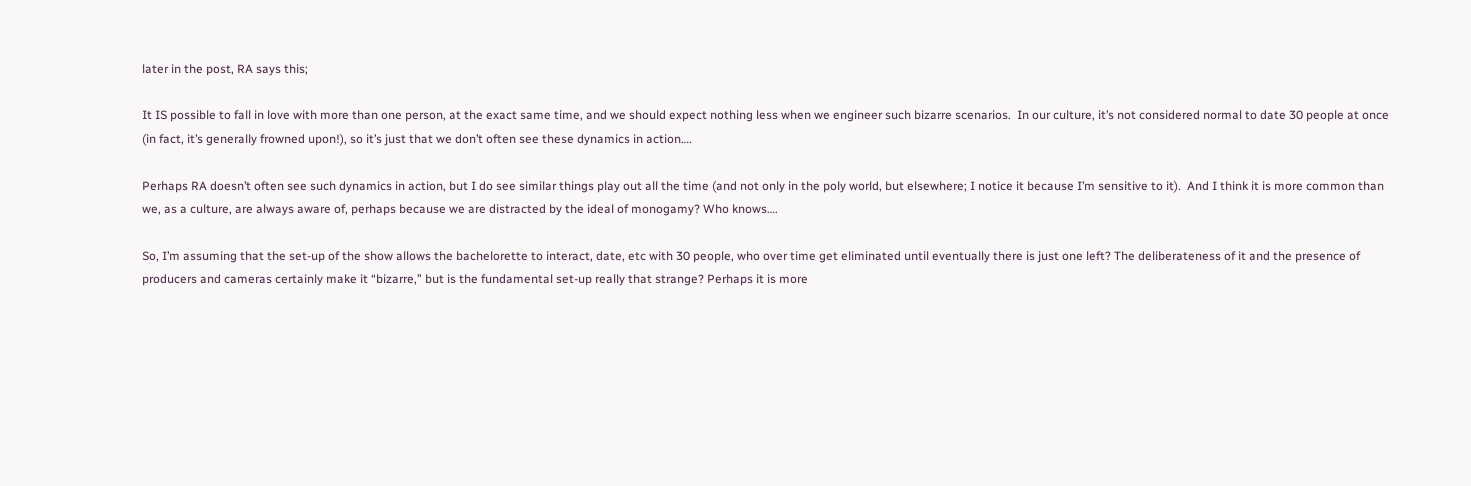later in the post, RA says this;

It IS possible to fall in love with more than one person, at the exact same time, and we should expect nothing less when we engineer such bizarre scenarios.  In our culture, it’s not considered normal to date 30 people at once (in fact, it’s generally frowned upon!), so it’s just that we don’t often see these dynamics in action….

Perhaps RA doesn’t often see such dynamics in action, but I do see similar things play out all the time (and not only in the poly world, but elsewhere; I notice it because I’m sensitive to it).  And I think it is more common than we, as a culture, are always aware of, perhaps because we are distracted by the ideal of monogamy? Who knows….

So, I’m assuming that the set-up of the show allows the bachelorette to interact, date, etc with 30 people, who over time get eliminated until eventually there is just one left? The deliberateness of it and the presence of producers and cameras certainly make it “bizarre,” but is the fundamental set-up really that strange? Perhaps it is more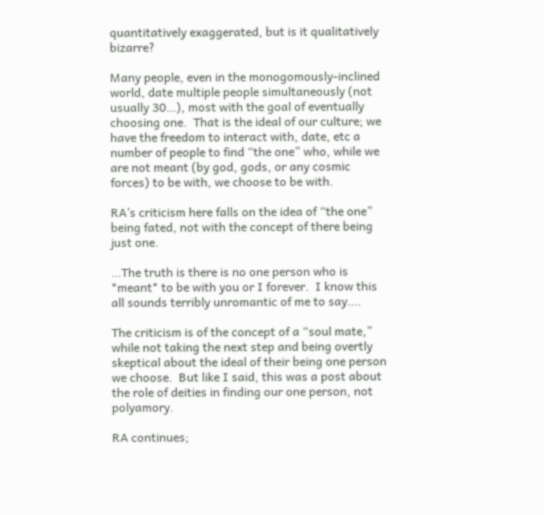quantitatively exaggerated, but is it qualitatively bizarre?

Many people, even in the monogomously-inclined world, date multiple people simultaneously (not usually 30…), most with the goal of eventually choosing one.  That is the ideal of our culture; we have the freedom to interact with, date, etc a number of people to find “the one” who, while we are not meant (by god, gods, or any cosmic forces) to be with, we choose to be with.

RA’s criticism here falls on the idea of “the one” being fated, not with the concept of there being just one.

…The truth is there is no one person who is *meant* to be with you or I forever.  I know this all sounds terribly unromantic of me to say….

The criticism is of the concept of a “soul mate,” while not taking the next step and being overtly skeptical about the ideal of their being one person we choose.  But like I said, this was a post about the role of deities in finding our one person, not polyamory.

RA continues;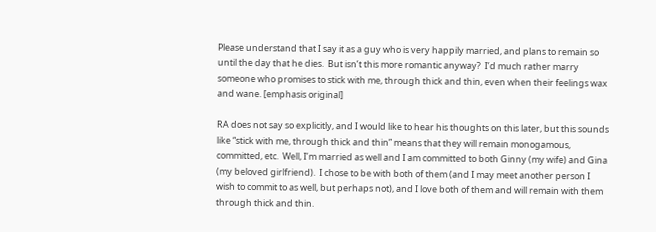Please understand that I say it as a guy who is very happily married, and plans to remain so until the day that he dies.  But isn’t this more romantic anyway?  I’d much rather marry someone who promises to stick with me, through thick and thin, even when their feelings wax and wane. [emphasis original]

RA does not say so explicitly, and I would like to hear his thoughts on this later, but this sounds like “stick with me, through thick and thin” means that they will remain monogamous, committed, etc.  Well, I’m married as well and I am committed to both Ginny (my wife) and Gina (my beloved girlfriend).  I chose to be with both of them (and I may meet another person I wish to commit to as well, but perhaps not), and I love both of them and will remain with them through thick and thin.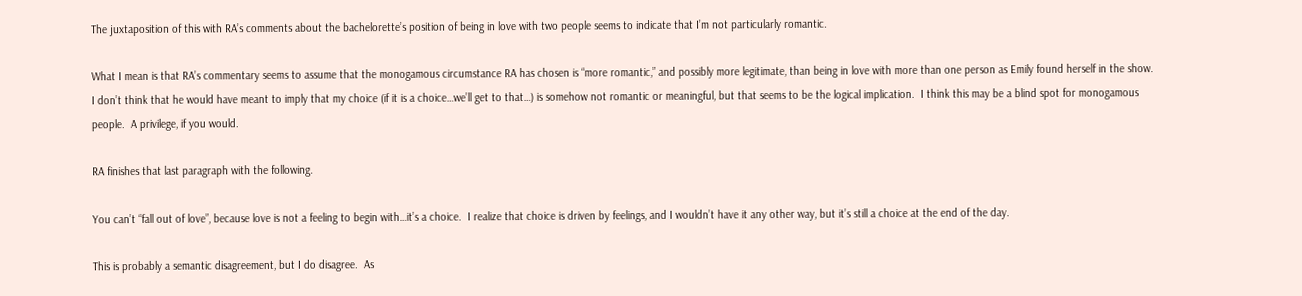The juxtaposition of this with RA’s comments about the bachelorette’s position of being in love with two people seems to indicate that I’m not particularly romantic.

What I mean is that RA’s commentary seems to assume that the monogamous circumstance RA has chosen is “more romantic,” and possibly more legitimate, than being in love with more than one person as Emily found herself in the show.  I don’t think that he would have meant to imply that my choice (if it is a choice…we’ll get to that…) is somehow not romantic or meaningful, but that seems to be the logical implication.  I think this may be a blind spot for monogamous people.  A privilege, if you would.

RA finishes that last paragraph with the following.

You can’t “fall out of love”, because love is not a feeling to begin with…it’s a choice.  I realize that choice is driven by feelings, and I wouldn’t have it any other way, but it’s still a choice at the end of the day.

This is probably a semantic disagreement, but I do disagree.  As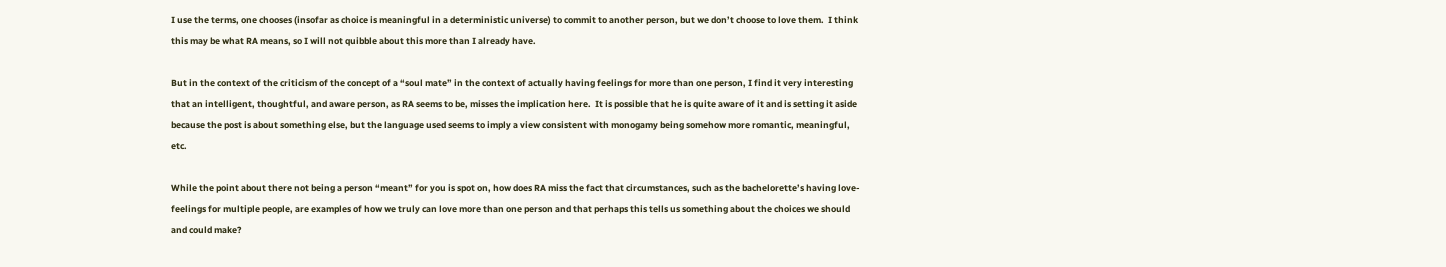I use the terms, one chooses (insofar as choice is meaningful in a deterministic universe) to commit to another person, but we don’t choose to love them.  I think this may be what RA means, so I will not quibble about this more than I already have.

But in the context of the criticism of the concept of a “soul mate” in the context of actually having feelings for more than one person, I find it very interesting that an intelligent, thoughtful, and aware person, as RA seems to be, misses the implication here.  It is possible that he is quite aware of it and is setting it aside because the post is about something else, but the language used seems to imply a view consistent with monogamy being somehow more romantic, meaningful, etc.

While the point about there not being a person “meant” for you is spot on, how does RA miss the fact that circumstances, such as the bachelorette’s having love-feelings for multiple people, are examples of how we truly can love more than one person and that perhaps this tells us something about the choices we should and could make?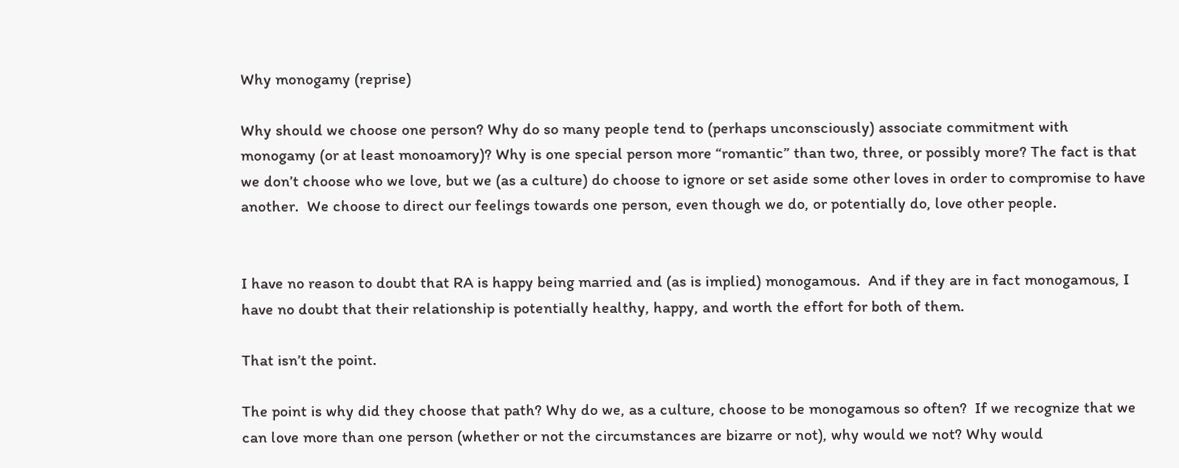Why monogamy (reprise)

Why should we choose one person? Why do so many people tend to (perhaps unconsciously) associate commitment with monogamy (or at least monoamory)? Why is one special person more “romantic” than two, three, or possibly more? The fact is that we don’t choose who we love, but we (as a culture) do choose to ignore or set aside some other loves in order to compromise to have another.  We choose to direct our feelings towards one person, even though we do, or potentially do, love other people.


I have no reason to doubt that RA is happy being married and (as is implied) monogamous.  And if they are in fact monogamous, I have no doubt that their relationship is potentially healthy, happy, and worth the effort for both of them.

That isn’t the point.

The point is why did they choose that path? Why do we, as a culture, choose to be monogamous so often?  If we recognize that we can love more than one person (whether or not the circumstances are bizarre or not), why would we not? Why would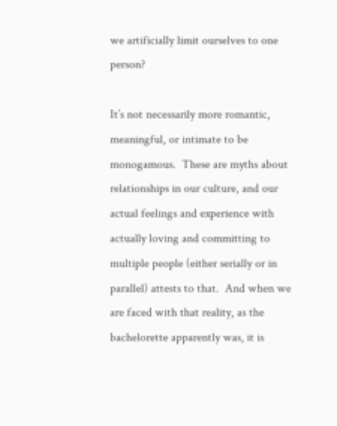we artificially limit ourselves to one person?

It’s not necessarily more romantic, meaningful, or intimate to be monogamous.  These are myths about relationships in our culture, and our actual feelings and experience with actually loving and committing to multiple people (either serially or in parallel) attests to that.  And when we are faced with that reality, as the bachelorette apparently was, it is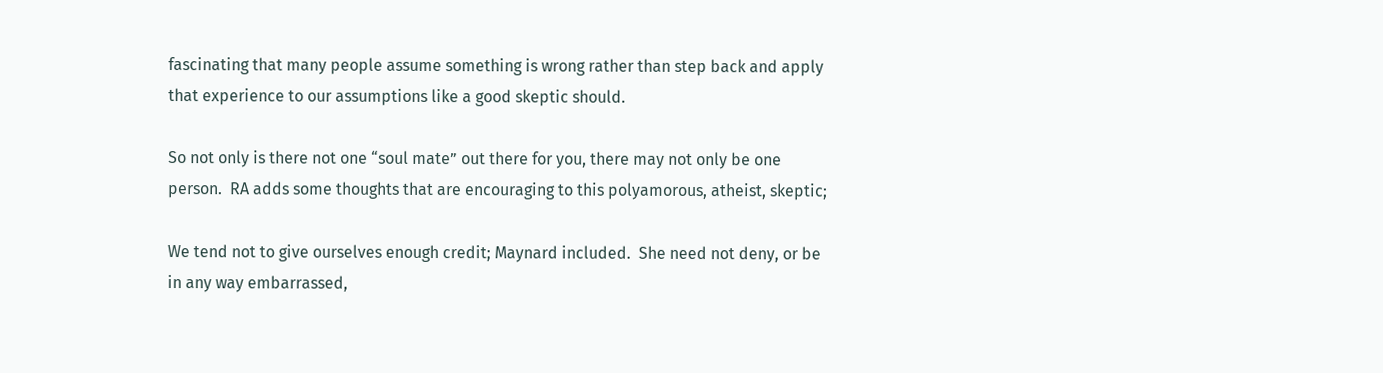fascinating that many people assume something is wrong rather than step back and apply that experience to our assumptions like a good skeptic should.

So not only is there not one “soul mate” out there for you, there may not only be one person.  RA adds some thoughts that are encouraging to this polyamorous, atheist, skeptic;

We tend not to give ourselves enough credit; Maynard included.  She need not deny, or be in any way embarrassed,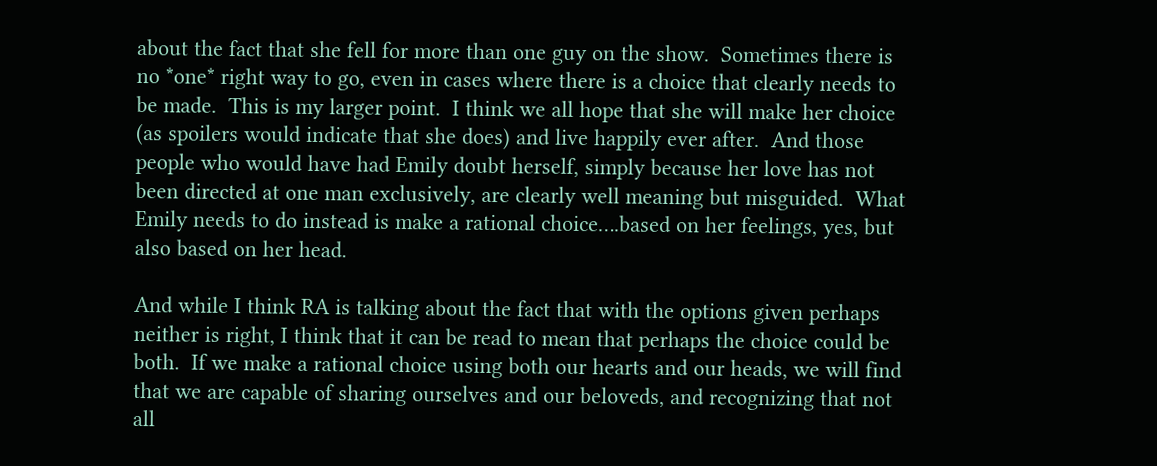about the fact that she fell for more than one guy on the show.  Sometimes there is no *one* right way to go, even in cases where there is a choice that clearly needs to be made.  This is my larger point.  I think we all hope that she will make her choice (as spoilers would indicate that she does) and live happily ever after.  And those people who would have had Emily doubt herself, simply because her love has not been directed at one man exclusively, are clearly well meaning but misguided.  What Emily needs to do instead is make a rational choice….based on her feelings, yes, but also based on her head.

And while I think RA is talking about the fact that with the options given perhaps neither is right, I think that it can be read to mean that perhaps the choice could be both.  If we make a rational choice using both our hearts and our heads, we will find that we are capable of sharing ourselves and our beloveds, and recognizing that not all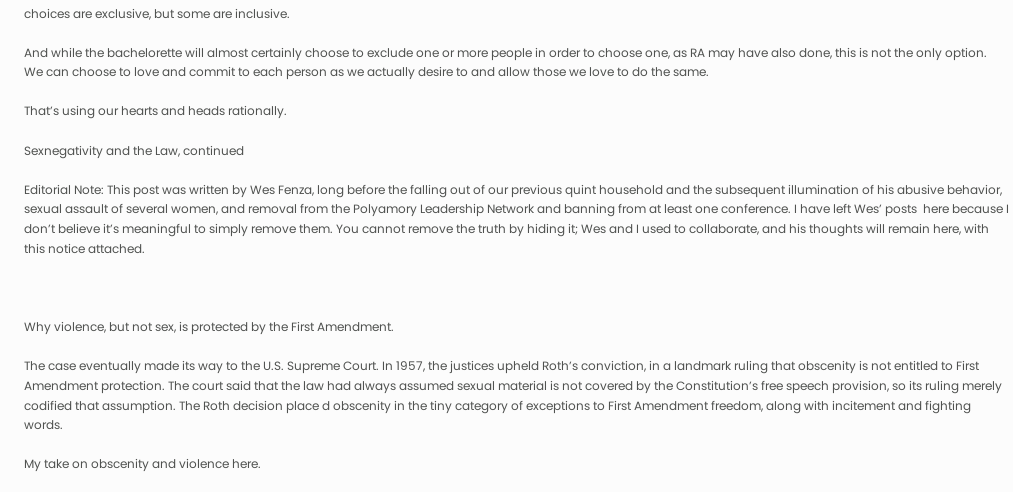choices are exclusive, but some are inclusive.

And while the bachelorette will almost certainly choose to exclude one or more people in order to choose one, as RA may have also done, this is not the only option.  We can choose to love and commit to each person as we actually desire to and allow those we love to do the same.

That’s using our hearts and heads rationally.

Sexnegativity and the Law, continued

Editorial Note: This post was written by Wes Fenza, long before the falling out of our previous quint household and the subsequent illumination of his abusive behavior, sexual assault of several women, and removal from the Polyamory Leadership Network and banning from at least one conference. I have left Wes’ posts  here because I don’t believe it’s meaningful to simply remove them. You cannot remove the truth by hiding it; Wes and I used to collaborate, and his thoughts will remain here, with this notice attached.



Why violence, but not sex, is protected by the First Amendment.

The case eventually made its way to the U.S. Supreme Court. In 1957, the justices upheld Roth’s conviction, in a landmark ruling that obscenity is not entitled to First Amendment protection. The court said that the law had always assumed sexual material is not covered by the Constitution’s free speech provision, so its ruling merely codified that assumption. The Roth decision place d obscenity in the tiny category of exceptions to First Amendment freedom, along with incitement and fighting words.

My take on obscenity and violence here.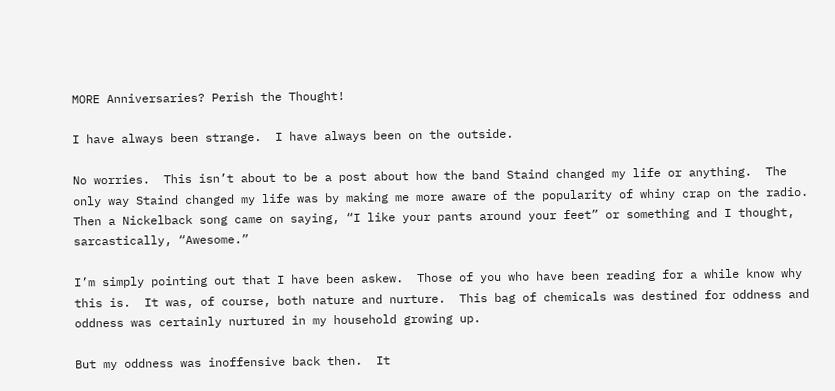MORE Anniversaries? Perish the Thought!

I have always been strange.  I have always been on the outside.

No worries.  This isn’t about to be a post about how the band Staind changed my life or anything.  The only way Staind changed my life was by making me more aware of the popularity of whiny crap on the radio.  Then a Nickelback song came on saying, “I like your pants around your feet” or something and I thought, sarcastically, “Awesome.”

I’m simply pointing out that I have been askew.  Those of you who have been reading for a while know why this is.  It was, of course, both nature and nurture.  This bag of chemicals was destined for oddness and oddness was certainly nurtured in my household growing up.

But my oddness was inoffensive back then.  It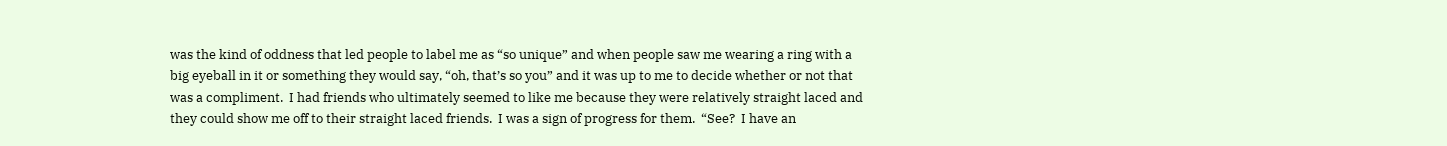was the kind of oddness that led people to label me as “so unique” and when people saw me wearing a ring with a big eyeball in it or something they would say, “oh, that’s so you” and it was up to me to decide whether or not that was a compliment.  I had friends who ultimately seemed to like me because they were relatively straight laced and they could show me off to their straight laced friends.  I was a sign of progress for them.  “See?  I have an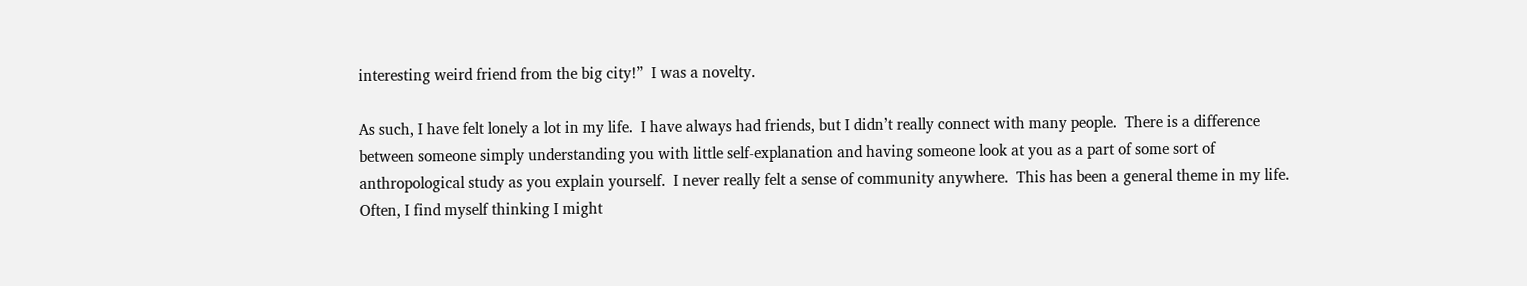interesting weird friend from the big city!”  I was a novelty.

As such, I have felt lonely a lot in my life.  I have always had friends, but I didn’t really connect with many people.  There is a difference between someone simply understanding you with little self-explanation and having someone look at you as a part of some sort of anthropological study as you explain yourself.  I never really felt a sense of community anywhere.  This has been a general theme in my life.  Often, I find myself thinking I might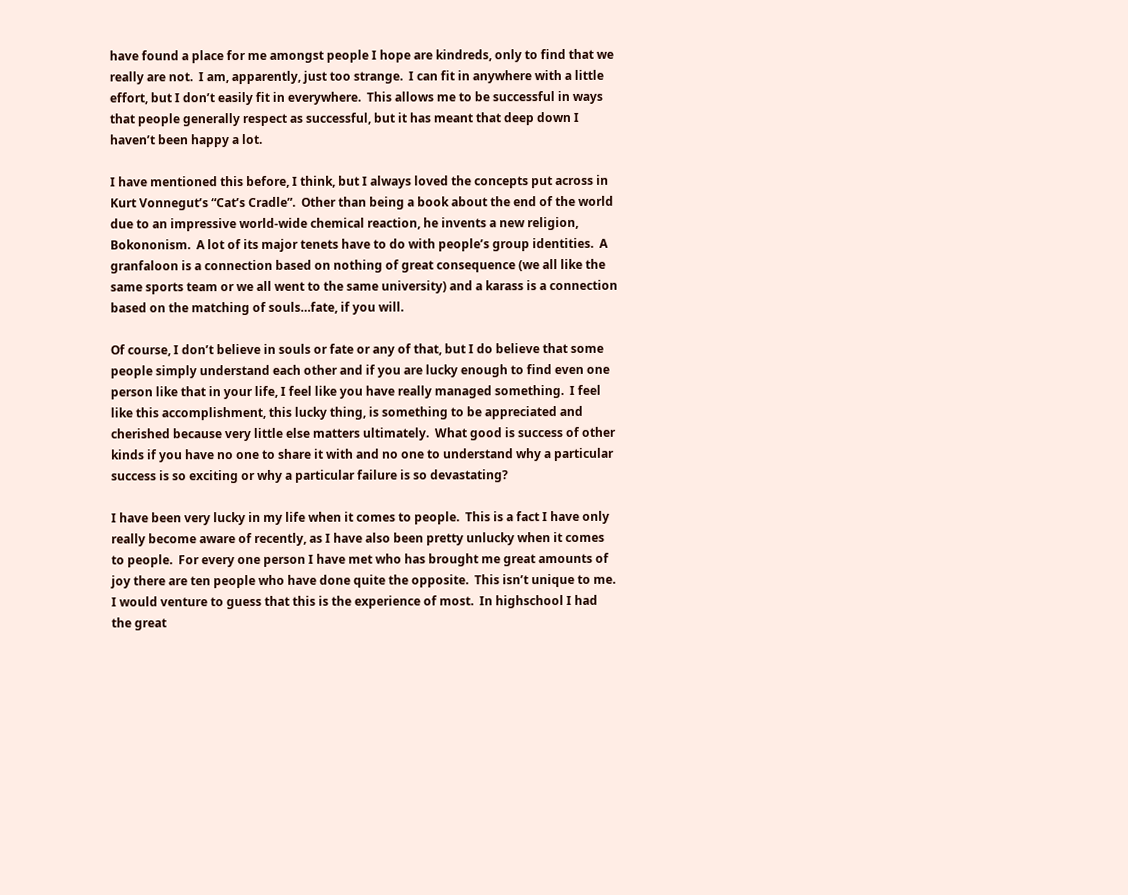have found a place for me amongst people I hope are kindreds, only to find that we really are not.  I am, apparently, just too strange.  I can fit in anywhere with a little effort, but I don’t easily fit in everywhere.  This allows me to be successful in ways that people generally respect as successful, but it has meant that deep down I haven’t been happy a lot.

I have mentioned this before, I think, but I always loved the concepts put across in Kurt Vonnegut’s “Cat’s Cradle”.  Other than being a book about the end of the world due to an impressive world-wide chemical reaction, he invents a new religion, Bokononism.  A lot of its major tenets have to do with people’s group identities.  A granfaloon is a connection based on nothing of great consequence (we all like the same sports team or we all went to the same university) and a karass is a connection based on the matching of souls…fate, if you will.

Of course, I don’t believe in souls or fate or any of that, but I do believe that some people simply understand each other and if you are lucky enough to find even one person like that in your life, I feel like you have really managed something.  I feel like this accomplishment, this lucky thing, is something to be appreciated and cherished because very little else matters ultimately.  What good is success of other kinds if you have no one to share it with and no one to understand why a particular success is so exciting or why a particular failure is so devastating?

I have been very lucky in my life when it comes to people.  This is a fact I have only really become aware of recently, as I have also been pretty unlucky when it comes to people.  For every one person I have met who has brought me great amounts of joy there are ten people who have done quite the opposite.  This isn’t unique to me.  I would venture to guess that this is the experience of most.  In highschool I had the great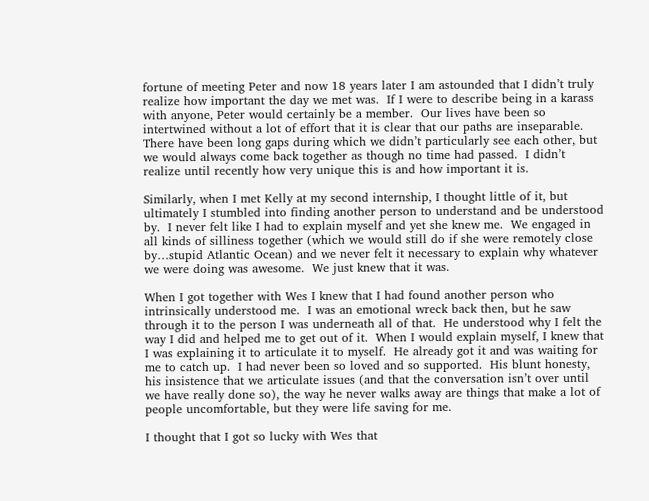fortune of meeting Peter and now 18 years later I am astounded that I didn’t truly realize how important the day we met was.  If I were to describe being in a karass with anyone, Peter would certainly be a member.  Our lives have been so intertwined without a lot of effort that it is clear that our paths are inseparable.  There have been long gaps during which we didn’t particularly see each other, but we would always come back together as though no time had passed.  I didn’t realize until recently how very unique this is and how important it is.

Similarly, when I met Kelly at my second internship, I thought little of it, but ultimately I stumbled into finding another person to understand and be understood by.  I never felt like I had to explain myself and yet she knew me.  We engaged in all kinds of silliness together (which we would still do if she were remotely close by…stupid Atlantic Ocean) and we never felt it necessary to explain why whatever we were doing was awesome.  We just knew that it was.

When I got together with Wes I knew that I had found another person who intrinsically understood me.  I was an emotional wreck back then, but he saw through it to the person I was underneath all of that.  He understood why I felt the way I did and helped me to get out of it.  When I would explain myself, I knew that I was explaining it to articulate it to myself.  He already got it and was waiting for me to catch up.  I had never been so loved and so supported.  His blunt honesty, his insistence that we articulate issues (and that the conversation isn’t over until we have really done so), the way he never walks away are things that make a lot of people uncomfortable, but they were life saving for me.

I thought that I got so lucky with Wes that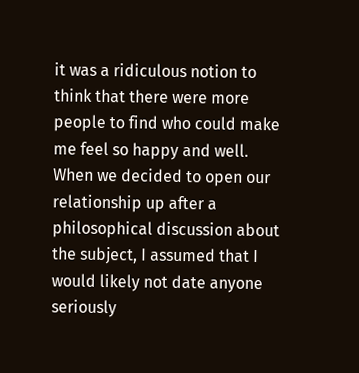it was a ridiculous notion to think that there were more people to find who could make me feel so happy and well.  When we decided to open our relationship up after a philosophical discussion about the subject, I assumed that I would likely not date anyone seriously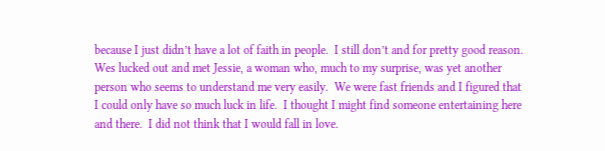because I just didn’t have a lot of faith in people.  I still don’t and for pretty good reason.  Wes lucked out and met Jessie, a woman who, much to my surprise, was yet another person who seems to understand me very easily.  We were fast friends and I figured that I could only have so much luck in life.  I thought I might find someone entertaining here and there.  I did not think that I would fall in love.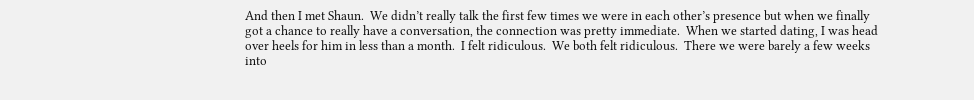And then I met Shaun.  We didn’t really talk the first few times we were in each other’s presence but when we finally got a chance to really have a conversation, the connection was pretty immediate.  When we started dating, I was head over heels for him in less than a month.  I felt ridiculous.  We both felt ridiculous.  There we were barely a few weeks into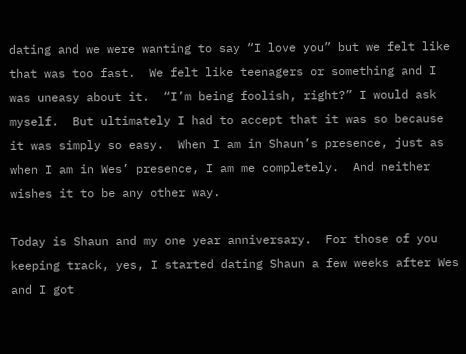dating and we were wanting to say “I love you” but we felt like that was too fast.  We felt like teenagers or something and I was uneasy about it.  “I’m being foolish, right?” I would ask myself.  But ultimately I had to accept that it was so because it was simply so easy.  When I am in Shaun’s presence, just as when I am in Wes’ presence, I am me completely.  And neither wishes it to be any other way.

Today is Shaun and my one year anniversary.  For those of you keeping track, yes, I started dating Shaun a few weeks after Wes and I got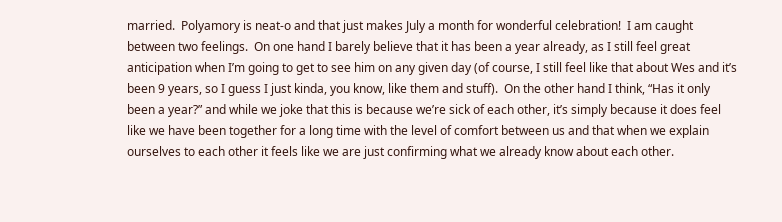married.  Polyamory is neat-o and that just makes July a month for wonderful celebration!  I am caught between two feelings.  On one hand I barely believe that it has been a year already, as I still feel great anticipation when I’m going to get to see him on any given day (of course, I still feel like that about Wes and it’s been 9 years, so I guess I just kinda, you know, like them and stuff).  On the other hand I think, “Has it only been a year?” and while we joke that this is because we’re sick of each other, it’s simply because it does feel like we have been together for a long time with the level of comfort between us and that when we explain ourselves to each other it feels like we are just confirming what we already know about each other.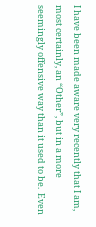I have been made aware very recently that I am, most certainly, an “Other”, but in a more seemingly offensive way than it used to be.  Even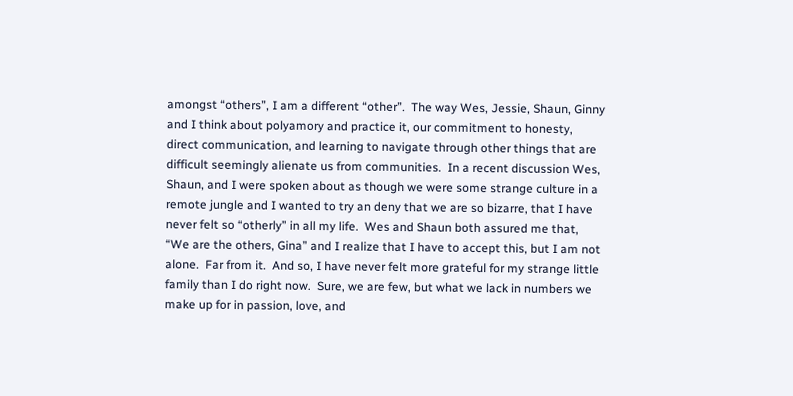amongst “others”, I am a different “other”.  The way Wes, Jessie, Shaun, Ginny and I think about polyamory and practice it, our commitment to honesty, direct communication, and learning to navigate through other things that are difficult seemingly alienate us from communities.  In a recent discussion Wes, Shaun, and I were spoken about as though we were some strange culture in a remote jungle and I wanted to try an deny that we are so bizarre, that I have never felt so “otherly” in all my life.  Wes and Shaun both assured me that, “We are the others, Gina” and I realize that I have to accept this, but I am not alone.  Far from it.  And so, I have never felt more grateful for my strange little family than I do right now.  Sure, we are few, but what we lack in numbers we make up for in passion, love, and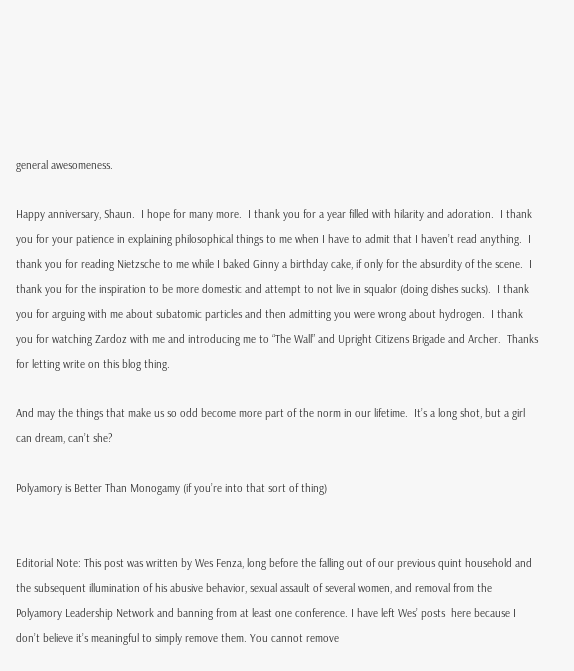general awesomeness.

Happy anniversary, Shaun.  I hope for many more.  I thank you for a year filled with hilarity and adoration.  I thank you for your patience in explaining philosophical things to me when I have to admit that I haven’t read anything.  I thank you for reading Nietzsche to me while I baked Ginny a birthday cake, if only for the absurdity of the scene.  I thank you for the inspiration to be more domestic and attempt to not live in squalor (doing dishes sucks).  I thank you for arguing with me about subatomic particles and then admitting you were wrong about hydrogen.  I thank you for watching Zardoz with me and introducing me to “The Wall” and Upright Citizens Brigade and Archer.  Thanks for letting write on this blog thing.

And may the things that make us so odd become more part of the norm in our lifetime.  It’s a long shot, but a girl can dream, can’t she?

Polyamory is Better Than Monogamy (if you’re into that sort of thing)


Editorial Note: This post was written by Wes Fenza, long before the falling out of our previous quint household and the subsequent illumination of his abusive behavior, sexual assault of several women, and removal from the Polyamory Leadership Network and banning from at least one conference. I have left Wes’ posts  here because I don’t believe it’s meaningful to simply remove them. You cannot remove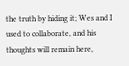the truth by hiding it; Wes and I used to collaborate, and his thoughts will remain here,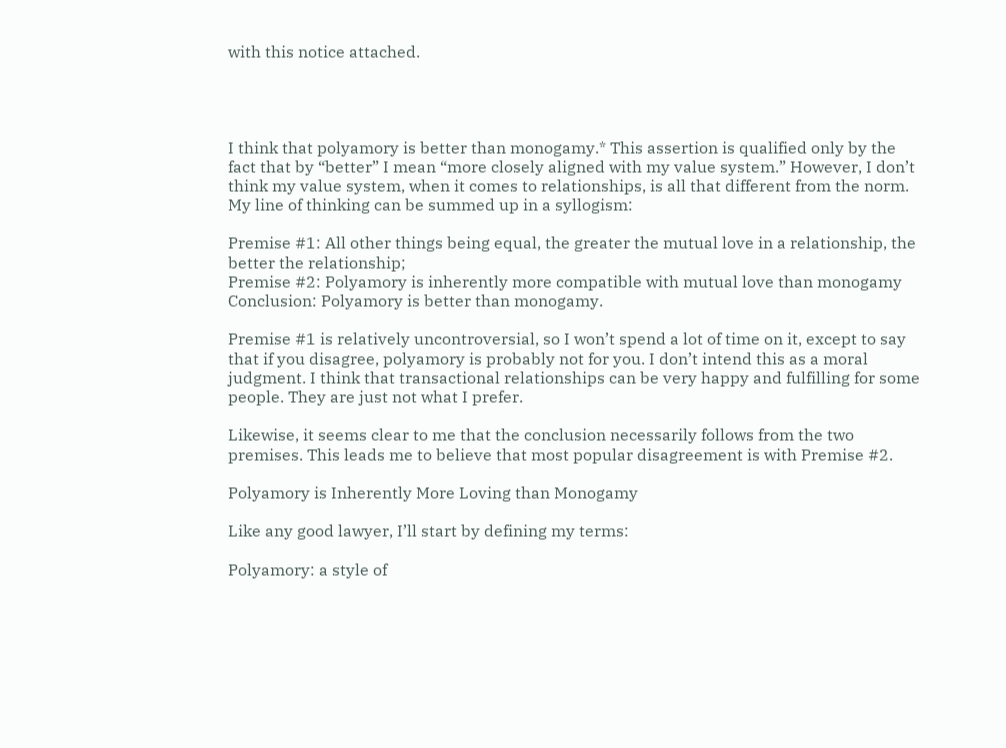with this notice attached.




I think that polyamory is better than monogamy.* This assertion is qualified only by the fact that by “better” I mean “more closely aligned with my value system.” However, I don’t think my value system, when it comes to relationships, is all that different from the norm. My line of thinking can be summed up in a syllogism:

Premise #1: All other things being equal, the greater the mutual love in a relationship, the better the relationship;
Premise #2: Polyamory is inherently more compatible with mutual love than monogamy
Conclusion: Polyamory is better than monogamy.

Premise #1 is relatively uncontroversial, so I won’t spend a lot of time on it, except to say that if you disagree, polyamory is probably not for you. I don’t intend this as a moral judgment. I think that transactional relationships can be very happy and fulfilling for some people. They are just not what I prefer.

Likewise, it seems clear to me that the conclusion necessarily follows from the two premises. This leads me to believe that most popular disagreement is with Premise #2.

Polyamory is Inherently More Loving than Monogamy

Like any good lawyer, I’ll start by defining my terms:

Polyamory: a style of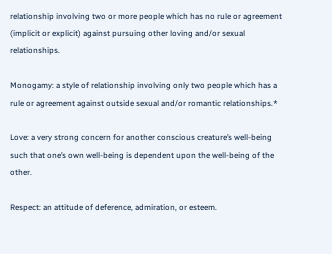relationship involving two or more people which has no rule or agreement (implicit or explicit) against pursuing other loving and/or sexual relationships.

Monogamy: a style of relationship involving only two people which has a rule or agreement against outside sexual and/or romantic relationships.*

Love: a very strong concern for another conscious creature’s well-being such that one’s own well-being is dependent upon the well-being of the other.

Respect: an attitude of deference, admiration, or esteem.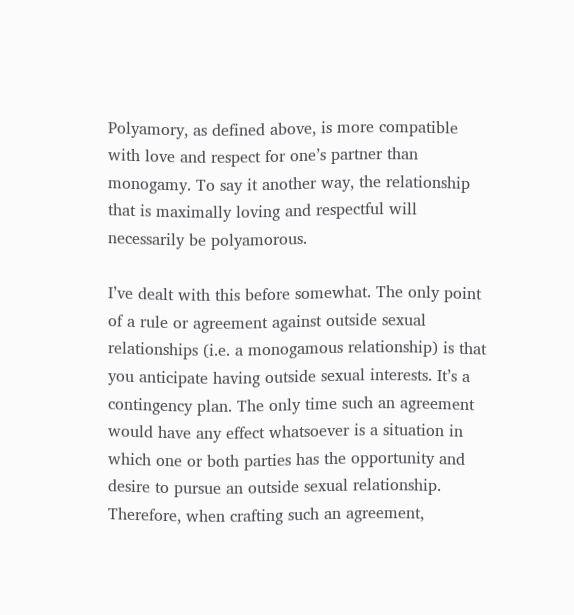Polyamory, as defined above, is more compatible with love and respect for one’s partner than monogamy. To say it another way, the relationship that is maximally loving and respectful will necessarily be polyamorous.

I’ve dealt with this before somewhat. The only point of a rule or agreement against outside sexual relationships (i.e. a monogamous relationship) is that you anticipate having outside sexual interests. It’s a contingency plan. The only time such an agreement would have any effect whatsoever is a situation in which one or both parties has the opportunity and desire to pursue an outside sexual relationship. Therefore, when crafting such an agreement,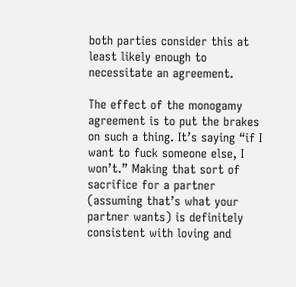both parties consider this at least likely enough to necessitate an agreement.

The effect of the monogamy agreement is to put the brakes on such a thing. It’s saying “if I want to fuck someone else, I won’t.” Making that sort of sacrifice for a partner (assuming that’s what your partner wants) is definitely consistent with loving and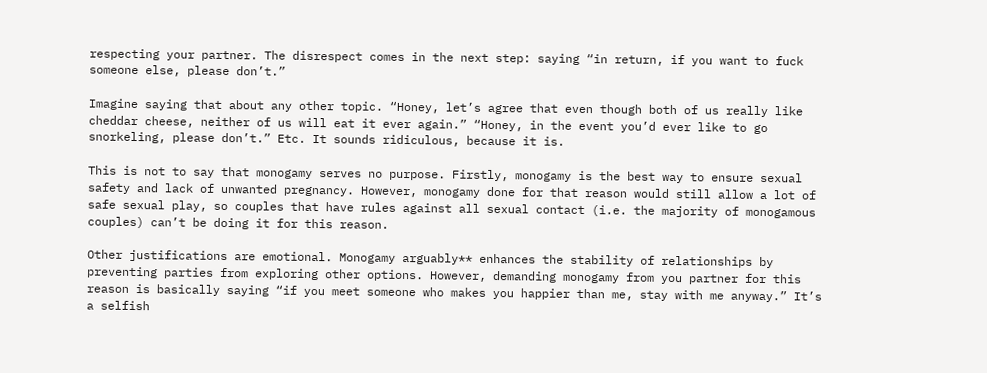respecting your partner. The disrespect comes in the next step: saying “in return, if you want to fuck someone else, please don’t.”

Imagine saying that about any other topic. “Honey, let’s agree that even though both of us really like cheddar cheese, neither of us will eat it ever again.” “Honey, in the event you’d ever like to go snorkeling, please don’t.” Etc. It sounds ridiculous, because it is.

This is not to say that monogamy serves no purpose. Firstly, monogamy is the best way to ensure sexual safety and lack of unwanted pregnancy. However, monogamy done for that reason would still allow a lot of safe sexual play, so couples that have rules against all sexual contact (i.e. the majority of monogamous couples) can’t be doing it for this reason.

Other justifications are emotional. Monogamy arguably** enhances the stability of relationships by preventing parties from exploring other options. However, demanding monogamy from you partner for this reason is basically saying “if you meet someone who makes you happier than me, stay with me anyway.” It’s a selfish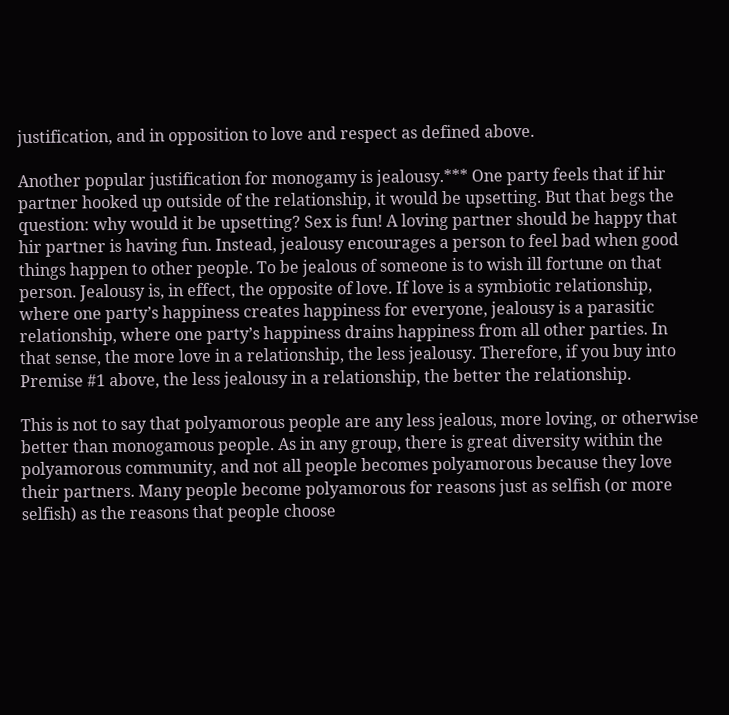justification, and in opposition to love and respect as defined above.

Another popular justification for monogamy is jealousy.*** One party feels that if hir partner hooked up outside of the relationship, it would be upsetting. But that begs the question: why would it be upsetting? Sex is fun! A loving partner should be happy that hir partner is having fun. Instead, jealousy encourages a person to feel bad when good things happen to other people. To be jealous of someone is to wish ill fortune on that person. Jealousy is, in effect, the opposite of love. If love is a symbiotic relationship, where one party’s happiness creates happiness for everyone, jealousy is a parasitic relationship, where one party’s happiness drains happiness from all other parties. In that sense, the more love in a relationship, the less jealousy. Therefore, if you buy into Premise #1 above, the less jealousy in a relationship, the better the relationship.

This is not to say that polyamorous people are any less jealous, more loving, or otherwise better than monogamous people. As in any group, there is great diversity within the polyamorous community, and not all people becomes polyamorous because they love their partners. Many people become polyamorous for reasons just as selfish (or more selfish) as the reasons that people choose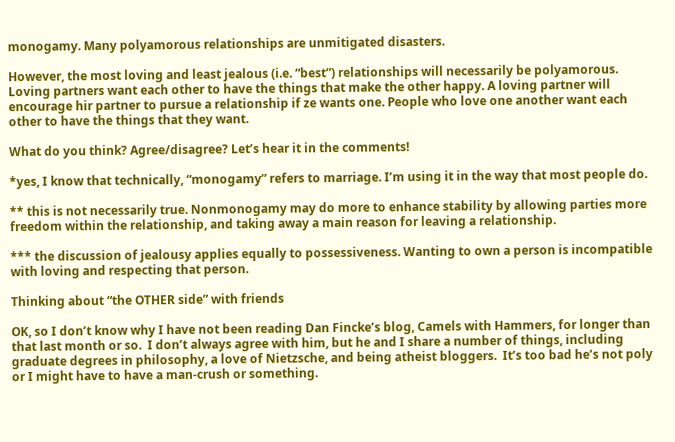monogamy. Many polyamorous relationships are unmitigated disasters.

However, the most loving and least jealous (i.e. “best”) relationships will necessarily be polyamorous. Loving partners want each other to have the things that make the other happy. A loving partner will encourage hir partner to pursue a relationship if ze wants one. People who love one another want each other to have the things that they want.

What do you think? Agree/disagree? Let’s hear it in the comments!

*yes, I know that technically, “monogamy” refers to marriage. I’m using it in the way that most people do.

** this is not necessarily true. Nonmonogamy may do more to enhance stability by allowing parties more freedom within the relationship, and taking away a main reason for leaving a relationship.

*** the discussion of jealousy applies equally to possessiveness. Wanting to own a person is incompatible with loving and respecting that person.

Thinking about “the OTHER side” with friends

OK, so I don’t know why I have not been reading Dan Fincke’s blog, Camels with Hammers, for longer than that last month or so.  I don’t always agree with him, but he and I share a number of things, including graduate degrees in philosophy, a love of Nietzsche, and being atheist bloggers.  It’s too bad he’s not poly or I might have to have a man-crush or something.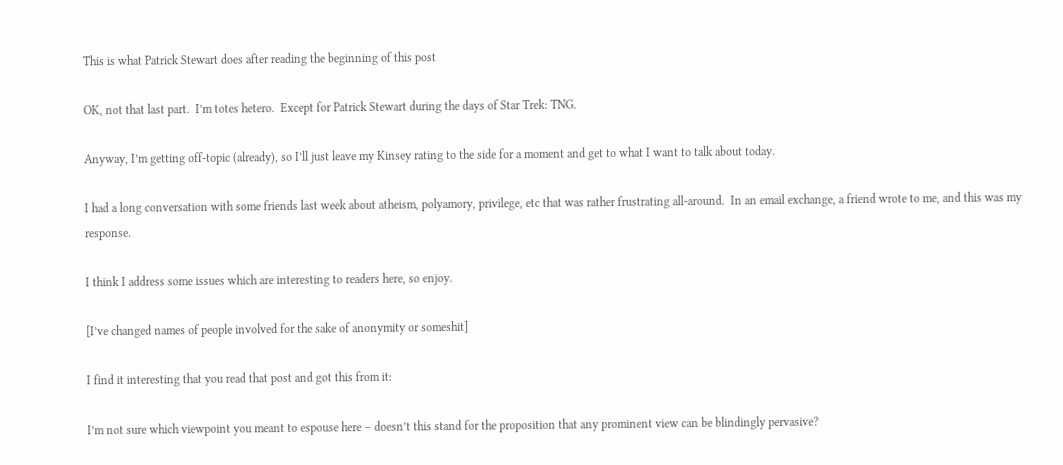This is what Patrick Stewart does after reading the beginning of this post

OK, not that last part.  I’m totes hetero.  Except for Patrick Stewart during the days of Star Trek: TNG.

Anyway, I’m getting off-topic (already), so I’ll just leave my Kinsey rating to the side for a moment and get to what I want to talk about today.

I had a long conversation with some friends last week about atheism, polyamory, privilege, etc that was rather frustrating all-around.  In an email exchange, a friend wrote to me, and this was my response.

I think I address some issues which are interesting to readers here, so enjoy.

[I’ve changed names of people involved for the sake of anonymity or someshit]

I find it interesting that you read that post and got this from it:

I’m not sure which viewpoint you meant to espouse here – doesn’t this stand for the proposition that any prominent view can be blindingly pervasive?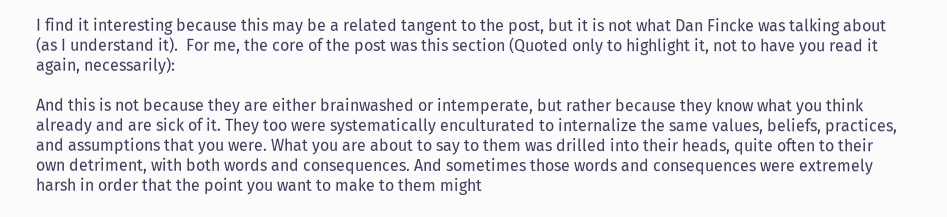I find it interesting because this may be a related tangent to the post, but it is not what Dan Fincke was talking about (as I understand it).  For me, the core of the post was this section (Quoted only to highlight it, not to have you read it again, necessarily):

And this is not because they are either brainwashed or intemperate, but rather because they know what you think already and are sick of it. They too were systematically enculturated to internalize the same values, beliefs, practices, and assumptions that you were. What you are about to say to them was drilled into their heads, quite often to their own detriment, with both words and consequences. And sometimes those words and consequences were extremely harsh in order that the point you want to make to them might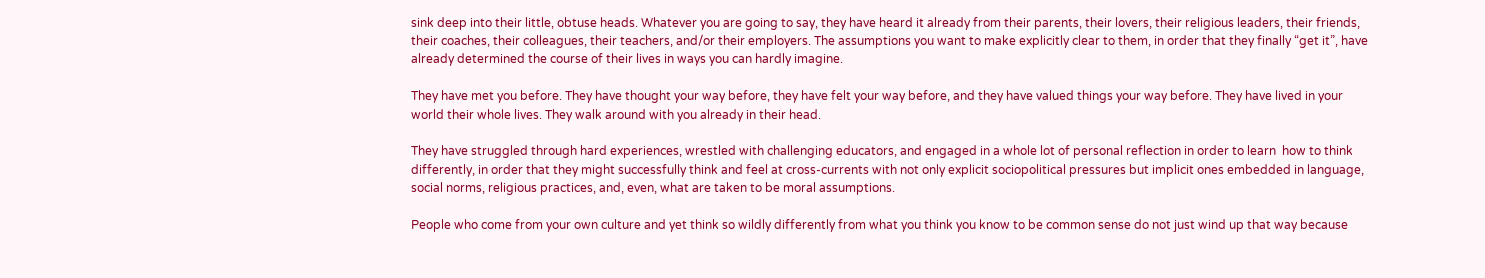sink deep into their little, obtuse heads. Whatever you are going to say, they have heard it already from their parents, their lovers, their religious leaders, their friends, their coaches, their colleagues, their teachers, and/or their employers. The assumptions you want to make explicitly clear to them, in order that they finally “get it”, have already determined the course of their lives in ways you can hardly imagine.

They have met you before. They have thought your way before, they have felt your way before, and they have valued things your way before. They have lived in your world their whole lives. They walk around with you already in their head.

They have struggled through hard experiences, wrestled with challenging educators, and engaged in a whole lot of personal reflection in order to learn  how to think differently, in order that they might successfully think and feel at cross-currents with not only explicit sociopolitical pressures but implicit ones embedded in language, social norms, religious practices, and, even, what are taken to be moral assumptions.

People who come from your own culture and yet think so wildly differently from what you think you know to be common sense do not just wind up that way because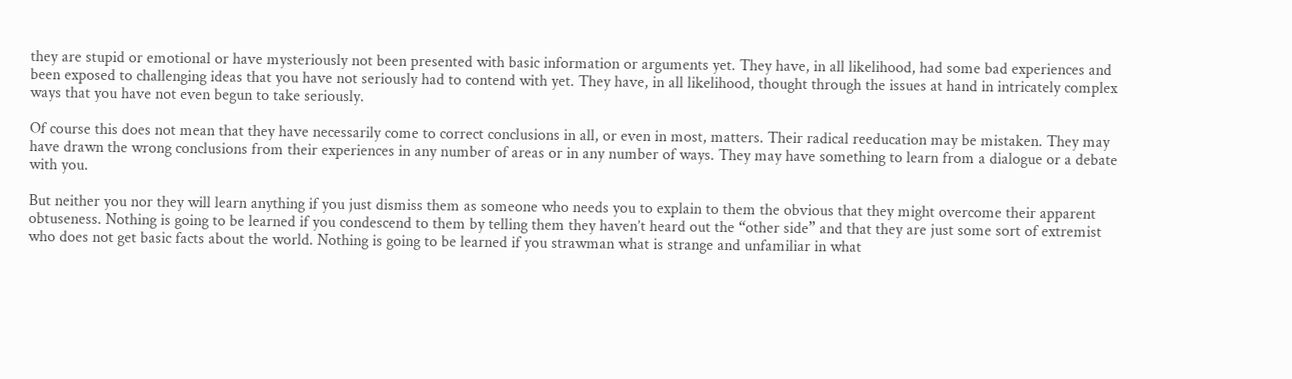they are stupid or emotional or have mysteriously not been presented with basic information or arguments yet. They have, in all likelihood, had some bad experiences and been exposed to challenging ideas that you have not seriously had to contend with yet. They have, in all likelihood, thought through the issues at hand in intricately complex ways that you have not even begun to take seriously.

Of course this does not mean that they have necessarily come to correct conclusions in all, or even in most, matters. Their radical reeducation may be mistaken. They may have drawn the wrong conclusions from their experiences in any number of areas or in any number of ways. They may have something to learn from a dialogue or a debate with you.

But neither you nor they will learn anything if you just dismiss them as someone who needs you to explain to them the obvious that they might overcome their apparent obtuseness. Nothing is going to be learned if you condescend to them by telling them they haven’t heard out the “other side” and that they are just some sort of extremist who does not get basic facts about the world. Nothing is going to be learned if you strawman what is strange and unfamiliar in what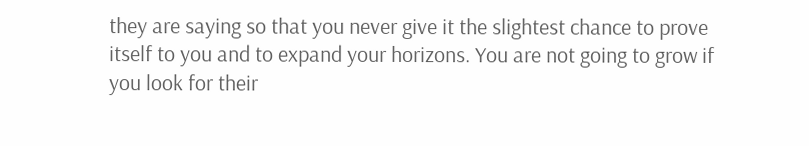they are saying so that you never give it the slightest chance to prove itself to you and to expand your horizons. You are not going to grow if you look for their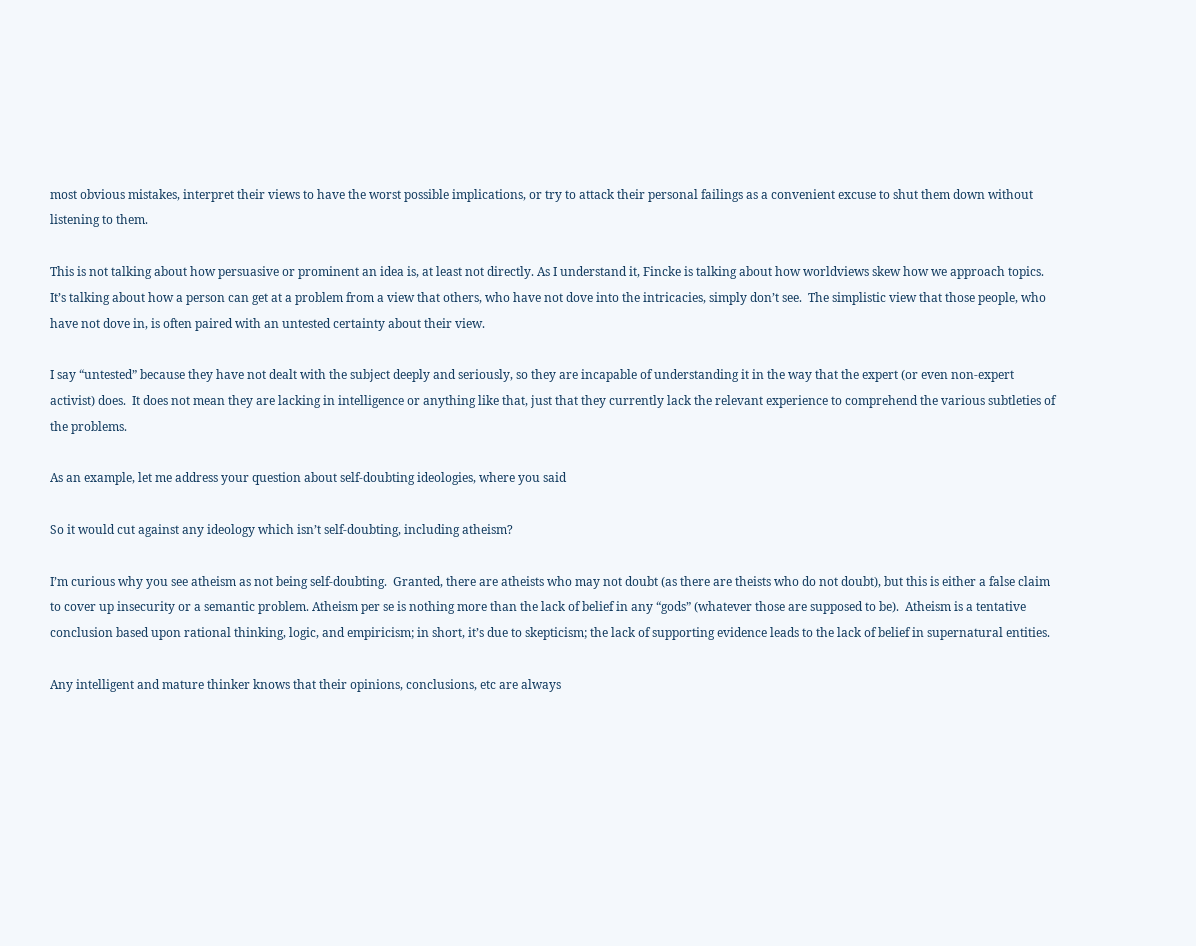most obvious mistakes, interpret their views to have the worst possible implications, or try to attack their personal failings as a convenient excuse to shut them down without listening to them.

This is not talking about how persuasive or prominent an idea is, at least not directly. As I understand it, Fincke is talking about how worldviews skew how we approach topics.  It’s talking about how a person can get at a problem from a view that others, who have not dove into the intricacies, simply don’t see.  The simplistic view that those people, who have not dove in, is often paired with an untested certainty about their view.

I say “untested” because they have not dealt with the subject deeply and seriously, so they are incapable of understanding it in the way that the expert (or even non-expert activist) does.  It does not mean they are lacking in intelligence or anything like that, just that they currently lack the relevant experience to comprehend the various subtleties of the problems.

As an example, let me address your question about self-doubting ideologies, where you said

So it would cut against any ideology which isn’t self-doubting, including atheism?

I’m curious why you see atheism as not being self-doubting.  Granted, there are atheists who may not doubt (as there are theists who do not doubt), but this is either a false claim to cover up insecurity or a semantic problem. Atheism per se is nothing more than the lack of belief in any “gods” (whatever those are supposed to be).  Atheism is a tentative conclusion based upon rational thinking, logic, and empiricism; in short, it’s due to skepticism; the lack of supporting evidence leads to the lack of belief in supernatural entities.

Any intelligent and mature thinker knows that their opinions, conclusions, etc are always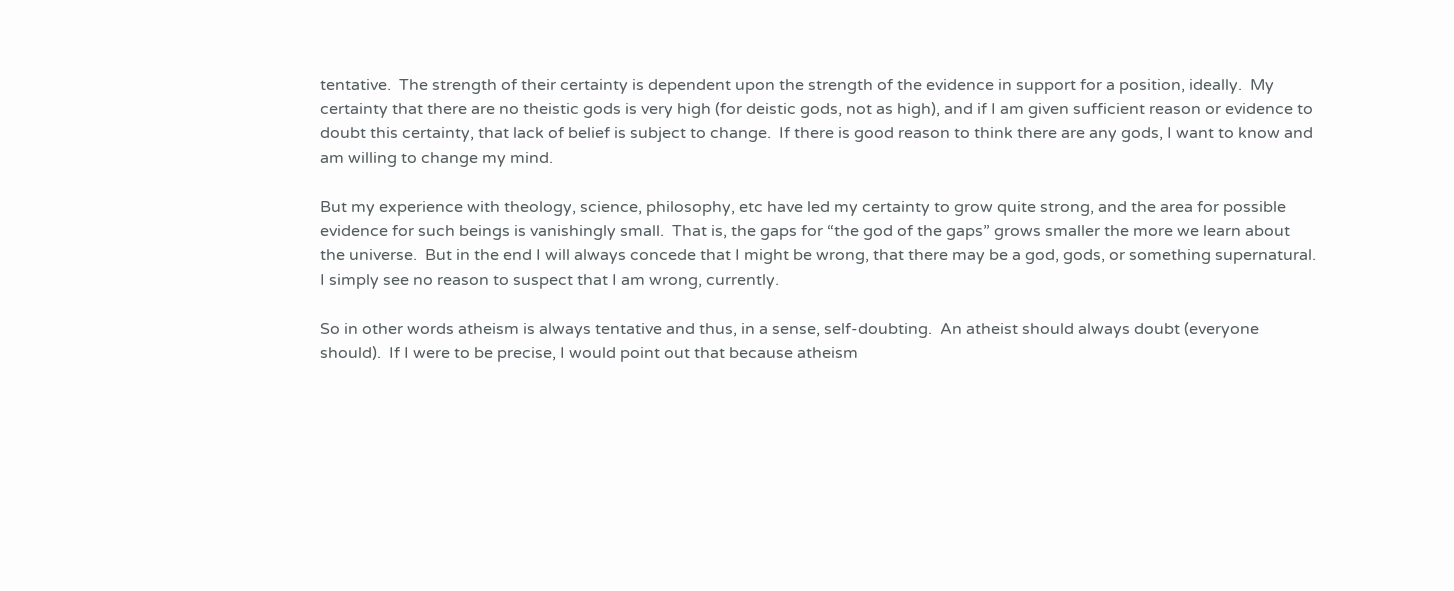tentative.  The strength of their certainty is dependent upon the strength of the evidence in support for a position, ideally.  My certainty that there are no theistic gods is very high (for deistic gods, not as high), and if I am given sufficient reason or evidence to doubt this certainty, that lack of belief is subject to change.  If there is good reason to think there are any gods, I want to know and am willing to change my mind.

But my experience with theology, science, philosophy, etc have led my certainty to grow quite strong, and the area for possible evidence for such beings is vanishingly small.  That is, the gaps for “the god of the gaps” grows smaller the more we learn about the universe.  But in the end I will always concede that I might be wrong, that there may be a god, gods, or something supernatural.  I simply see no reason to suspect that I am wrong, currently.

So in other words atheism is always tentative and thus, in a sense, self-doubting.  An atheist should always doubt (everyone should).  If I were to be precise, I would point out that because atheism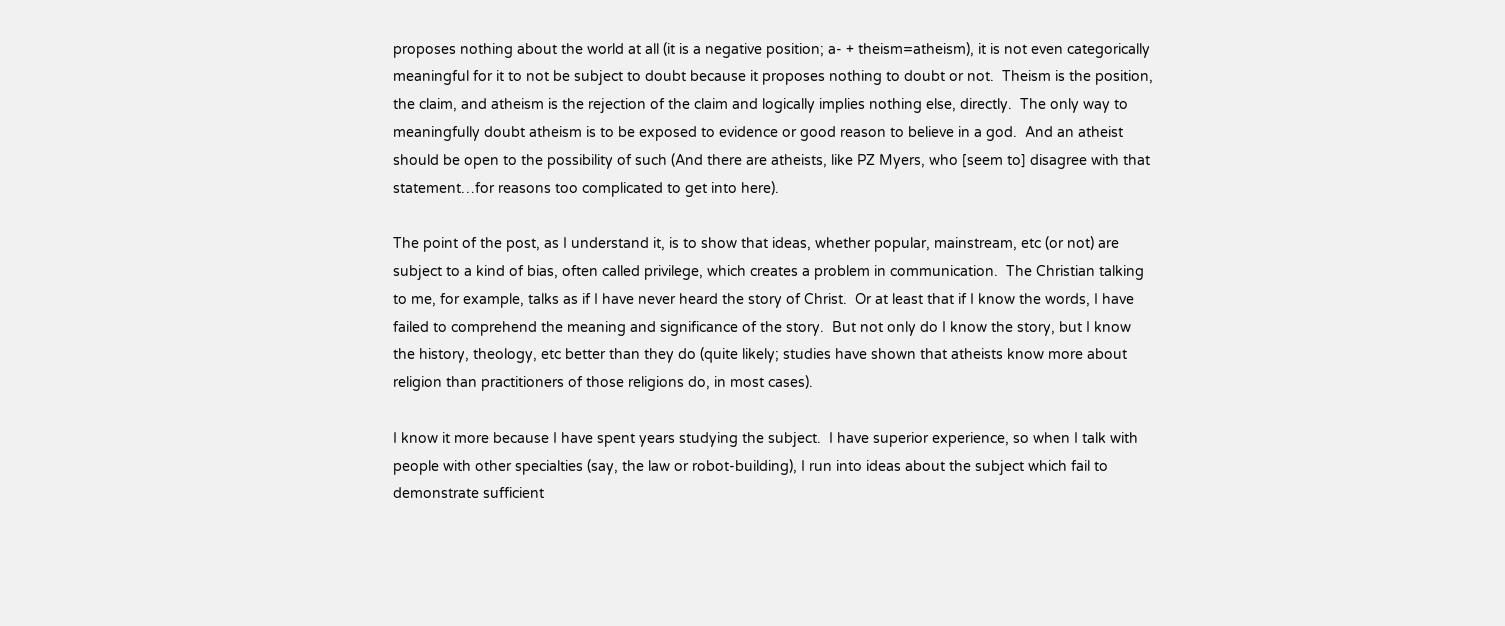proposes nothing about the world at all (it is a negative position; a- + theism=atheism), it is not even categorically meaningful for it to not be subject to doubt because it proposes nothing to doubt or not.  Theism is the position, the claim, and atheism is the rejection of the claim and logically implies nothing else, directly.  The only way to meaningfully doubt atheism is to be exposed to evidence or good reason to believe in a god.  And an atheist should be open to the possibility of such (And there are atheists, like PZ Myers, who [seem to] disagree with that statement…for reasons too complicated to get into here).

The point of the post, as I understand it, is to show that ideas, whether popular, mainstream, etc (or not) are subject to a kind of bias, often called privilege, which creates a problem in communication.  The Christian talking to me, for example, talks as if I have never heard the story of Christ.  Or at least that if I know the words, I have failed to comprehend the meaning and significance of the story.  But not only do I know the story, but I know the history, theology, etc better than they do (quite likely; studies have shown that atheists know more about religion than practitioners of those religions do, in most cases).

I know it more because I have spent years studying the subject.  I have superior experience, so when I talk with people with other specialties (say, the law or robot-building), I run into ideas about the subject which fail to demonstrate sufficient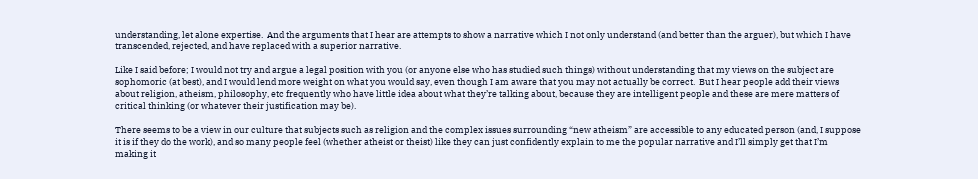understanding, let alone expertise.  And the arguments that I hear are attempts to show a narrative which I not only understand (and better than the arguer), but which I have transcended, rejected, and have replaced with a superior narrative.

Like I said before; I would not try and argue a legal position with you (or anyone else who has studied such things) without understanding that my views on the subject are sophomoric (at best), and I would lend more weight on what you would say, even though I am aware that you may not actually be correct.  But I hear people add their views about religion, atheism, philosophy, etc frequently who have little idea about what they’re talking about, because they are intelligent people and these are mere matters of critical thinking (or whatever their justification may be).

There seems to be a view in our culture that subjects such as religion and the complex issues surrounding “new atheism” are accessible to any educated person (and, I suppose it is if they do the work), and so many people feel (whether atheist or theist) like they can just confidently explain to me the popular narrative and I’ll simply get that I’m making it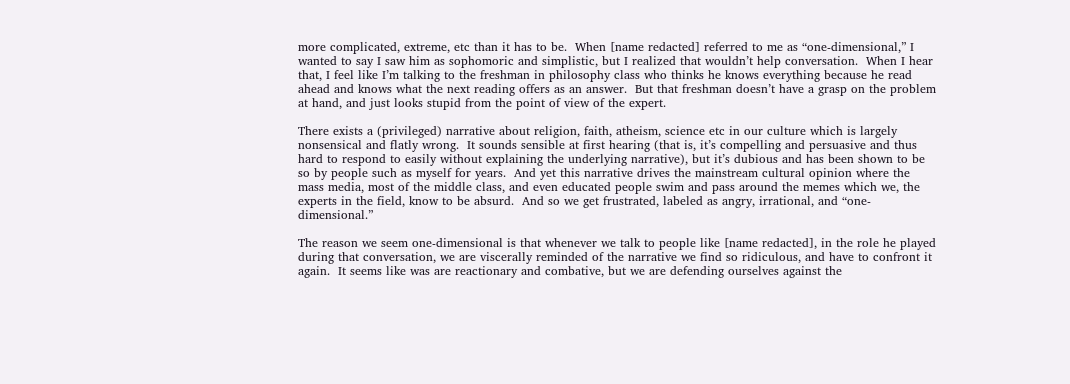more complicated, extreme, etc than it has to be.  When [name redacted] referred to me as “one-dimensional,” I wanted to say I saw him as sophomoric and simplistic, but I realized that wouldn’t help conversation.  When I hear that, I feel like I’m talking to the freshman in philosophy class who thinks he knows everything because he read ahead and knows what the next reading offers as an answer.  But that freshman doesn’t have a grasp on the problem at hand, and just looks stupid from the point of view of the expert.

There exists a (privileged) narrative about religion, faith, atheism, science etc in our culture which is largely nonsensical and flatly wrong.  It sounds sensible at first hearing (that is, it’s compelling and persuasive and thus hard to respond to easily without explaining the underlying narrative), but it’s dubious and has been shown to be so by people such as myself for years.  And yet this narrative drives the mainstream cultural opinion where the mass media, most of the middle class, and even educated people swim and pass around the memes which we, the experts in the field, know to be absurd.  And so we get frustrated, labeled as angry, irrational, and “one-dimensional.”

The reason we seem one-dimensional is that whenever we talk to people like [name redacted], in the role he played during that conversation, we are viscerally reminded of the narrative we find so ridiculous, and have to confront it again.  It seems like was are reactionary and combative, but we are defending ourselves against the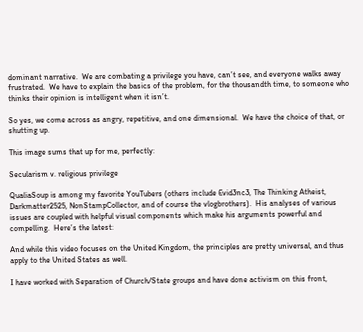dominant narrative.  We are combating a privilege you have, can’t see, and everyone walks away frustrated.  We have to explain the basics of the problem, for the thousandth time, to someone who thinks their opinion is intelligent when it isn’t.

So yes, we come across as angry, repetitive, and one dimensional.  We have the choice of that, or shutting up.

This image sums that up for me, perfectly:

Secularism v. religious privilege

QualiaSoup is among my favorite YouTubers (others include Evid3nc3, The Thinking Atheist, Darkmatter2525, NonStampCollector, and of course the vlogbrothers).  His analyses of various issues are coupled with helpful visual components which make his arguments powerful and compelling.  Here’s the latest:

And while this video focuses on the United Kingdom, the principles are pretty universal, and thus apply to the United States as well.

I have worked with Separation of Church/State groups and have done activism on this front,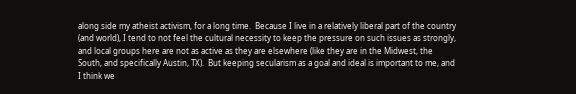along side my atheist activism, for a long time.  Because I live in a relatively liberal part of the country (and world), I tend to not feel the cultural necessity to keep the pressure on such issues as strongly, and local groups here are not as active as they are elsewhere (like they are in the Midwest, the South, and specifically Austin, TX).  But keeping secularism as a goal and ideal is important to me, and I think we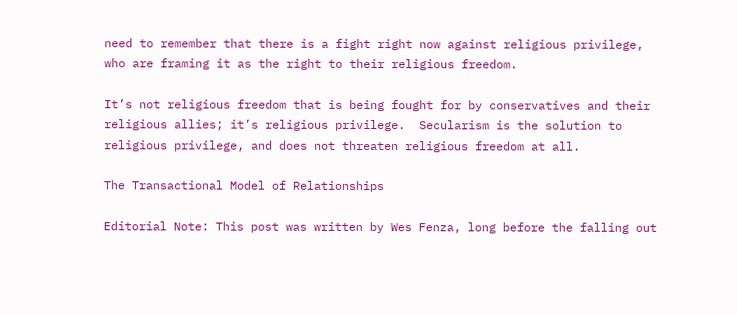need to remember that there is a fight right now against religious privilege, who are framing it as the right to their religious freedom.

It’s not religious freedom that is being fought for by conservatives and their religious allies; it’s religious privilege.  Secularism is the solution to religious privilege, and does not threaten religious freedom at all.

The Transactional Model of Relationships

Editorial Note: This post was written by Wes Fenza, long before the falling out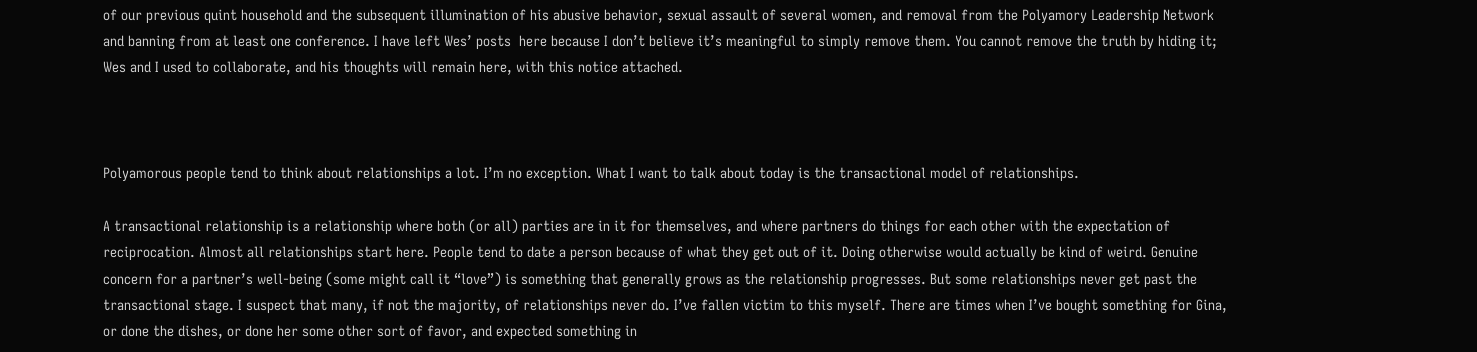of our previous quint household and the subsequent illumination of his abusive behavior, sexual assault of several women, and removal from the Polyamory Leadership Network and banning from at least one conference. I have left Wes’ posts  here because I don’t believe it’s meaningful to simply remove them. You cannot remove the truth by hiding it; Wes and I used to collaborate, and his thoughts will remain here, with this notice attached.



Polyamorous people tend to think about relationships a lot. I’m no exception. What I want to talk about today is the transactional model of relationships.

A transactional relationship is a relationship where both (or all) parties are in it for themselves, and where partners do things for each other with the expectation of reciprocation. Almost all relationships start here. People tend to date a person because of what they get out of it. Doing otherwise would actually be kind of weird. Genuine concern for a partner’s well-being (some might call it “love”) is something that generally grows as the relationship progresses. But some relationships never get past the transactional stage. I suspect that many, if not the majority, of relationships never do. I’ve fallen victim to this myself. There are times when I’ve bought something for Gina, or done the dishes, or done her some other sort of favor, and expected something in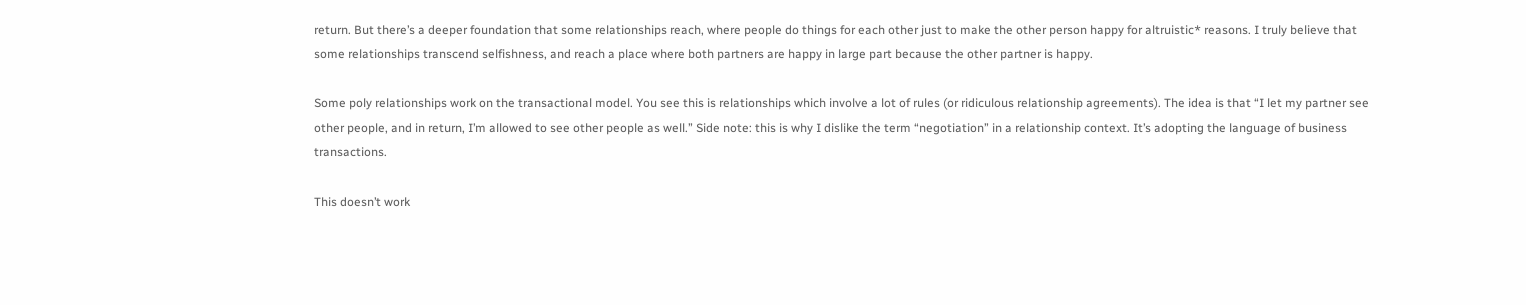return. But there’s a deeper foundation that some relationships reach, where people do things for each other just to make the other person happy for altruistic* reasons. I truly believe that some relationships transcend selfishness, and reach a place where both partners are happy in large part because the other partner is happy.

Some poly relationships work on the transactional model. You see this is relationships which involve a lot of rules (or ridiculous relationship agreements). The idea is that “I let my partner see other people, and in return, I’m allowed to see other people as well.” Side note: this is why I dislike the term “negotiation” in a relationship context. It’s adopting the language of business transactions.

This doesn’t work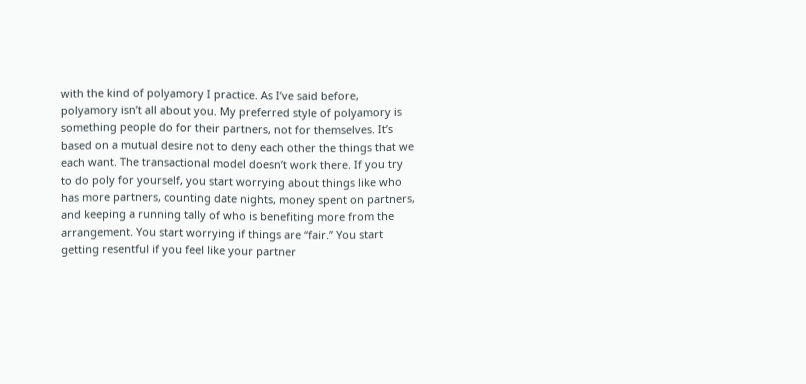with the kind of polyamory I practice. As I’ve said before, polyamory isn’t all about you. My preferred style of polyamory is something people do for their partners, not for themselves. It’s based on a mutual desire not to deny each other the things that we each want. The transactional model doesn’t work there. If you try to do poly for yourself, you start worrying about things like who has more partners, counting date nights, money spent on partners, and keeping a running tally of who is benefiting more from the arrangement. You start worrying if things are “fair.” You start getting resentful if you feel like your partner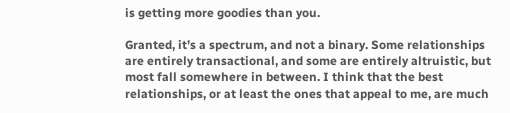is getting more goodies than you.

Granted, it’s a spectrum, and not a binary. Some relationships are entirely transactional, and some are entirely altruistic, but most fall somewhere in between. I think that the best relationships, or at least the ones that appeal to me, are much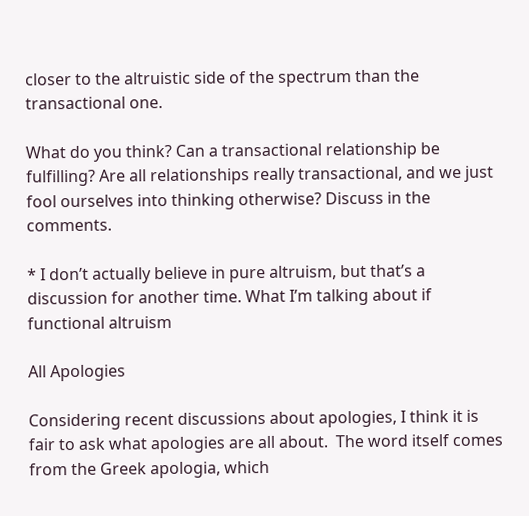closer to the altruistic side of the spectrum than the transactional one.

What do you think? Can a transactional relationship be fulfilling? Are all relationships really transactional, and we just fool ourselves into thinking otherwise? Discuss in the comments.

* I don’t actually believe in pure altruism, but that’s a discussion for another time. What I’m talking about if functional altruism

All Apologies

Considering recent discussions about apologies, I think it is fair to ask what apologies are all about.  The word itself comes from the Greek apologia, which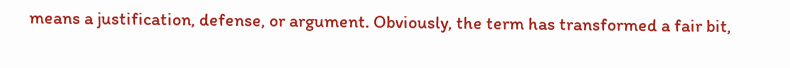means a justification, defense, or argument. Obviously, the term has transformed a fair bit,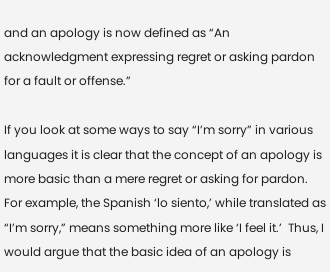and an apology is now defined as “An acknowledgment expressing regret or asking pardon for a fault or offense.”

If you look at some ways to say “I’m sorry” in various languages it is clear that the concept of an apology is more basic than a mere regret or asking for pardon.  For example, the Spanish ‘lo siento,’ while translated as “I’m sorry,” means something more like ‘I feel it.’  Thus, I would argue that the basic idea of an apology is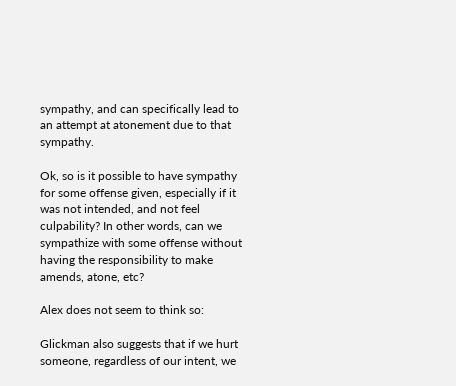sympathy, and can specifically lead to an attempt at atonement due to that sympathy.

Ok, so is it possible to have sympathy for some offense given, especially if it was not intended, and not feel culpability? In other words, can we sympathize with some offense without having the responsibility to make amends, atone, etc?

Alex does not seem to think so:

Glickman also suggests that if we hurt someone, regardless of our intent, we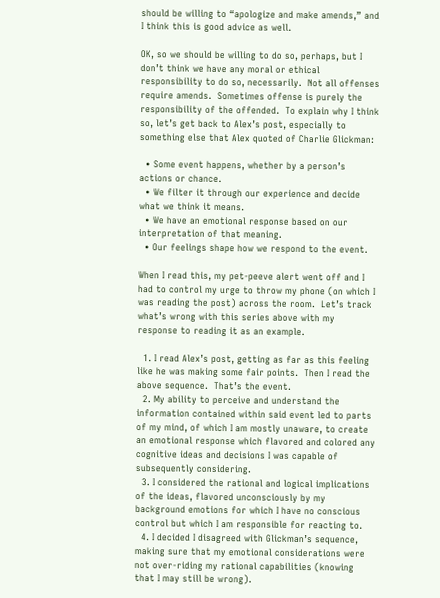should be willing to “apologize and make amends,” and I think this is good advice as well.

OK, so we should be willing to do so, perhaps, but I don’t think we have any moral or ethical responsibility to do so, necessarily.  Not all offenses require amends.  Sometimes offense is purely the responsibility of the offended.  To explain why I think so, let’s get back to Alex’s post, especially to something else that Alex quoted of Charlie Glickman:

  • Some event happens, whether by a person’s actions or chance.
  • We filter it through our experience and decide what we think it means.
  • We have an emotional response based on our interpretation of that meaning.
  • Our feelings shape how we respond to the event.

When I read this, my pet-peeve alert went off and I had to control my urge to throw my phone (on which I was reading the post) across the room.  Let’s track what’s wrong with this series above with my response to reading it as an example.

  1. I read Alex’s post, getting as far as this feeling like he was making some fair points.  Then I read the above sequence.  That’s the event.
  2. My ability to perceive and understand the information contained within said event led to parts of my mind, of which I am mostly unaware, to create an emotional response which flavored and colored any cognitive ideas and decisions I was capable of subsequently considering.
  3. I considered the rational and logical implications of the ideas, flavored unconsciously by my background emotions for which I have no conscious control but which I am responsible for reacting to.
  4. I decided I disagreed with Glickman’s sequence, making sure that my emotional considerations were not over-riding my rational capabilities (knowing that I may still be wrong).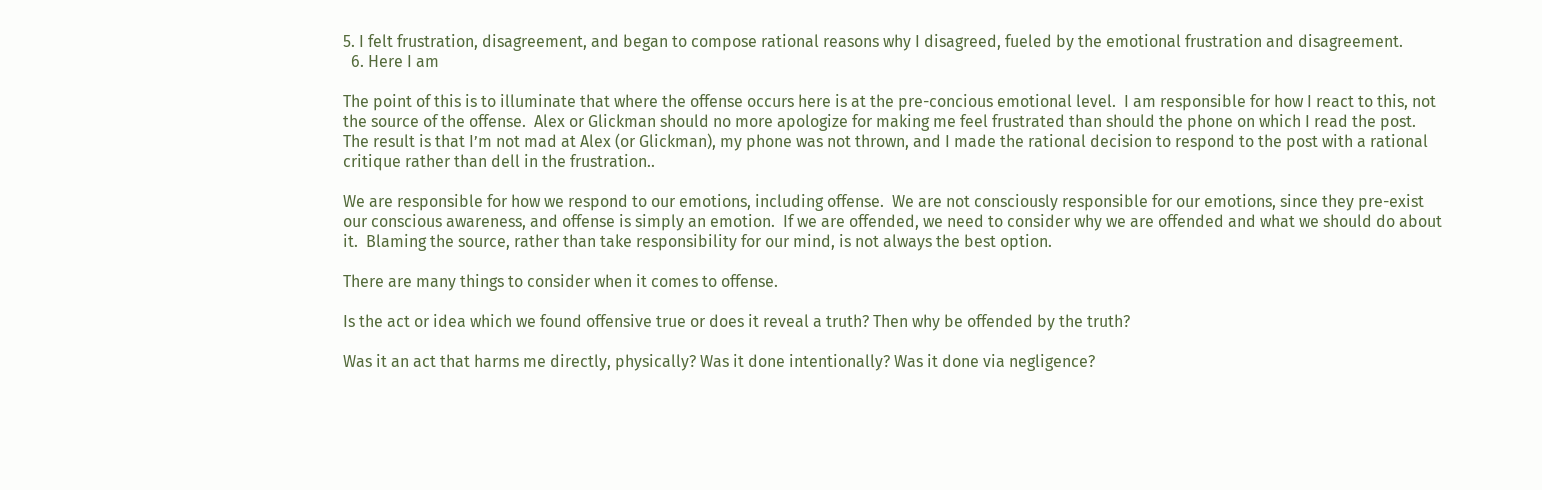5. I felt frustration, disagreement, and began to compose rational reasons why I disagreed, fueled by the emotional frustration and disagreement.
  6. Here I am

The point of this is to illuminate that where the offense occurs here is at the pre-concious emotional level.  I am responsible for how I react to this, not the source of the offense.  Alex or Glickman should no more apologize for making me feel frustrated than should the phone on which I read the post.  The result is that I’m not mad at Alex (or Glickman), my phone was not thrown, and I made the rational decision to respond to the post with a rational critique rather than dell in the frustration..

We are responsible for how we respond to our emotions, including offense.  We are not consciously responsible for our emotions, since they pre-exist our conscious awareness, and offense is simply an emotion.  If we are offended, we need to consider why we are offended and what we should do about it.  Blaming the source, rather than take responsibility for our mind, is not always the best option.

There are many things to consider when it comes to offense.

Is the act or idea which we found offensive true or does it reveal a truth? Then why be offended by the truth?

Was it an act that harms me directly, physically? Was it done intentionally? Was it done via negligence?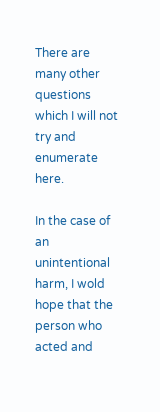There are many other questions which I will not try and enumerate here.

In the case of an unintentional harm, I wold hope that the person who acted and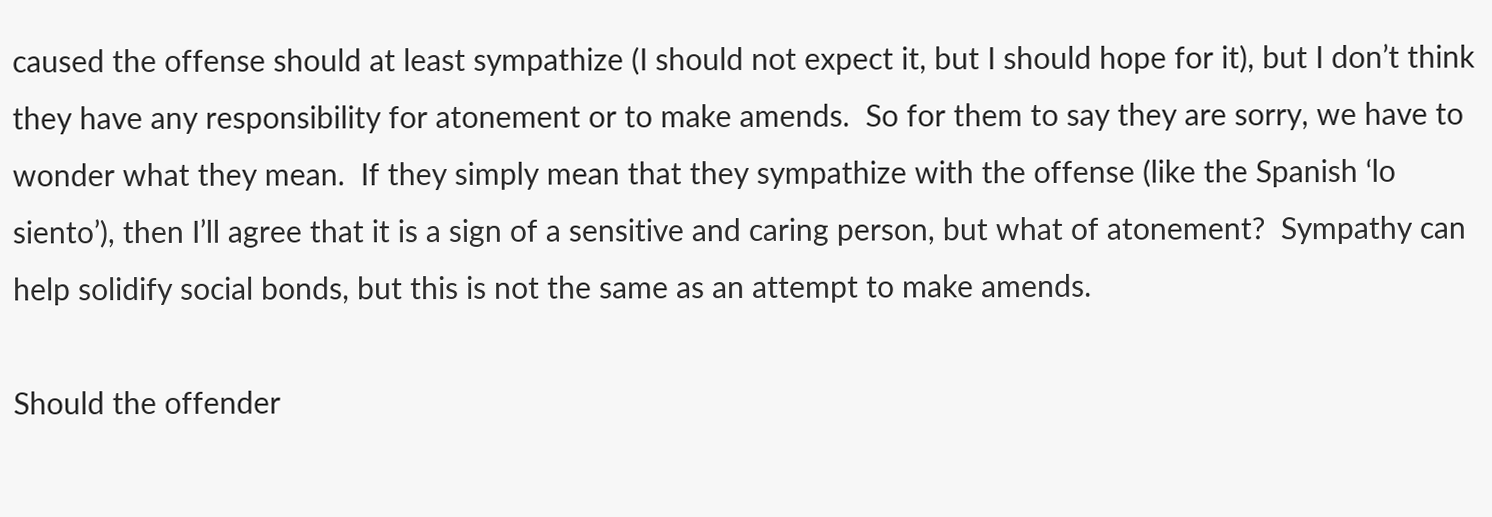caused the offense should at least sympathize (I should not expect it, but I should hope for it), but I don’t think they have any responsibility for atonement or to make amends.  So for them to say they are sorry, we have to wonder what they mean.  If they simply mean that they sympathize with the offense (like the Spanish ‘lo siento’), then I’ll agree that it is a sign of a sensitive and caring person, but what of atonement?  Sympathy can help solidify social bonds, but this is not the same as an attempt to make amends.

Should the offender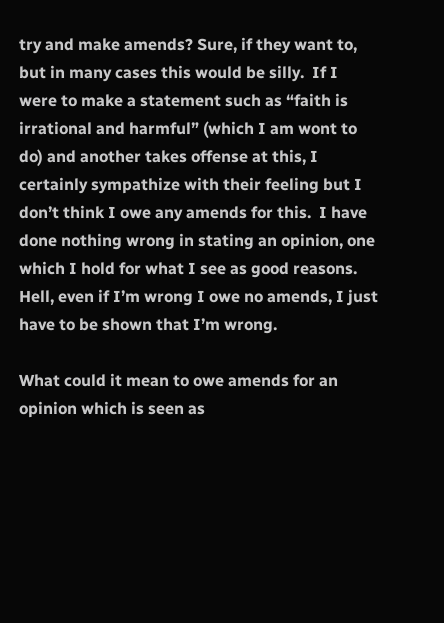try and make amends? Sure, if they want to, but in many cases this would be silly.  If I were to make a statement such as “faith is irrational and harmful” (which I am wont to do) and another takes offense at this, I certainly sympathize with their feeling but I don’t think I owe any amends for this.  I have done nothing wrong in stating an opinion, one which I hold for what I see as good reasons.  Hell, even if I’m wrong I owe no amends, I just have to be shown that I’m wrong.

What could it mean to owe amends for an opinion which is seen as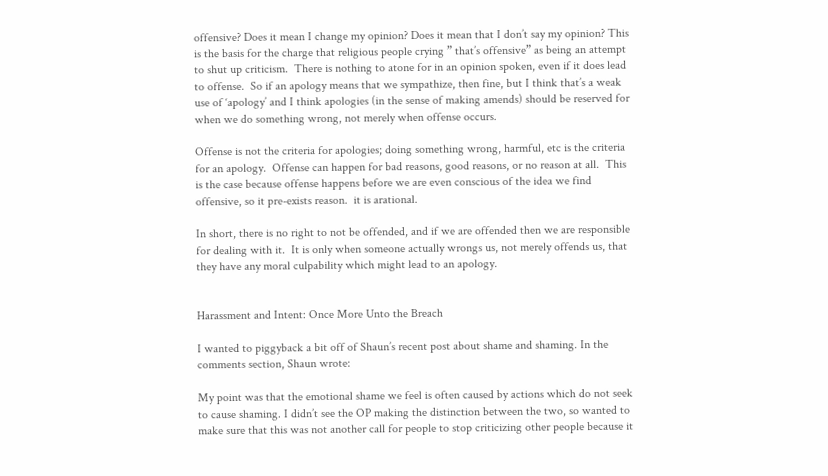offensive? Does it mean I change my opinion? Does it mean that I don’t say my opinion? This is the basis for the charge that religious people crying ” that’s offensive” as being an attempt to shut up criticism.  There is nothing to atone for in an opinion spoken, even if it does lead to offense.  So if an apology means that we sympathize, then fine, but I think that’s a weak use of ‘apology’ and I think apologies (in the sense of making amends) should be reserved for when we do something wrong, not merely when offense occurs.

Offense is not the criteria for apologies; doing something wrong, harmful, etc is the criteria for an apology.  Offense can happen for bad reasons, good reasons, or no reason at all.  This is the case because offense happens before we are even conscious of the idea we find offensive, so it pre-exists reason.  it is arational.

In short, there is no right to not be offended, and if we are offended then we are responsible for dealing with it.  It is only when someone actually wrongs us, not merely offends us, that they have any moral culpability which might lead to an apology.


Harassment and Intent: Once More Unto the Breach

I wanted to piggyback a bit off of Shaun’s recent post about shame and shaming. In the comments section, Shaun wrote:

My point was that the emotional shame we feel is often caused by actions which do not seek to cause shaming. I didn’t see the OP making the distinction between the two, so wanted to make sure that this was not another call for people to stop criticizing other people because it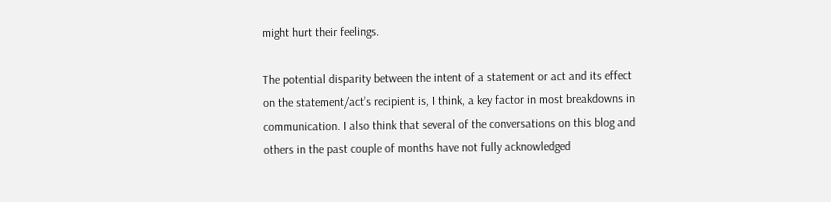might hurt their feelings.

The potential disparity between the intent of a statement or act and its effect on the statement/act’s recipient is, I think, a key factor in most breakdowns in communication. I also think that several of the conversations on this blog and others in the past couple of months have not fully acknowledged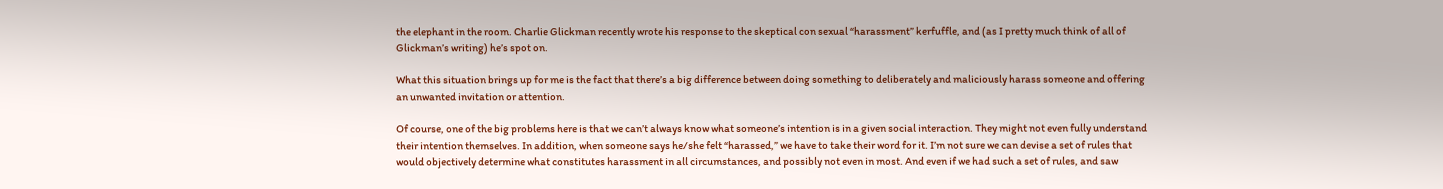the elephant in the room. Charlie Glickman recently wrote his response to the skeptical con sexual “harassment” kerfuffle, and (as I pretty much think of all of Glickman’s writing) he’s spot on.

What this situation brings up for me is the fact that there’s a big difference between doing something to deliberately and maliciously harass someone and offering an unwanted invitation or attention.

Of course, one of the big problems here is that we can’t always know what someone’s intention is in a given social interaction. They might not even fully understand their intention themselves. In addition, when someone says he/she felt “harassed,” we have to take their word for it. I’m not sure we can devise a set of rules that would objectively determine what constitutes harassment in all circumstances, and possibly not even in most. And even if we had such a set of rules, and saw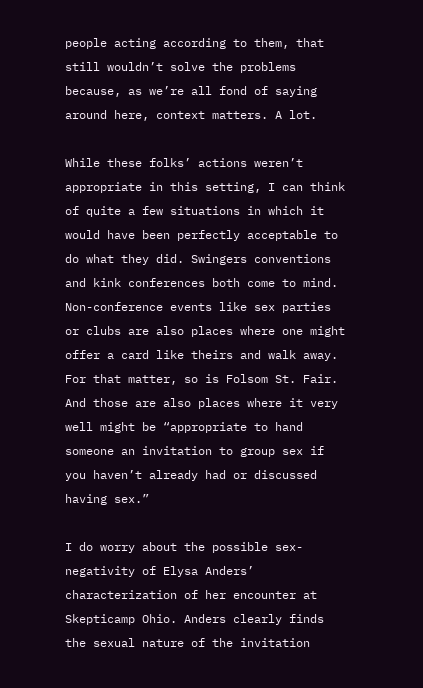people acting according to them, that still wouldn’t solve the problems because, as we’re all fond of saying around here, context matters. A lot.

While these folks’ actions weren’t appropriate in this setting, I can think of quite a few situations in which it would have been perfectly acceptable to do what they did. Swingers conventions and kink conferences both come to mind. Non-conference events like sex parties or clubs are also places where one might offer a card like theirs and walk away. For that matter, so is Folsom St. Fair. And those are also places where it very well might be “appropriate to hand someone an invitation to group sex if you haven’t already had or discussed having sex.”

I do worry about the possible sex-negativity of Elysa Anders’ characterization of her encounter at Skepticamp Ohio. Anders clearly finds the sexual nature of the invitation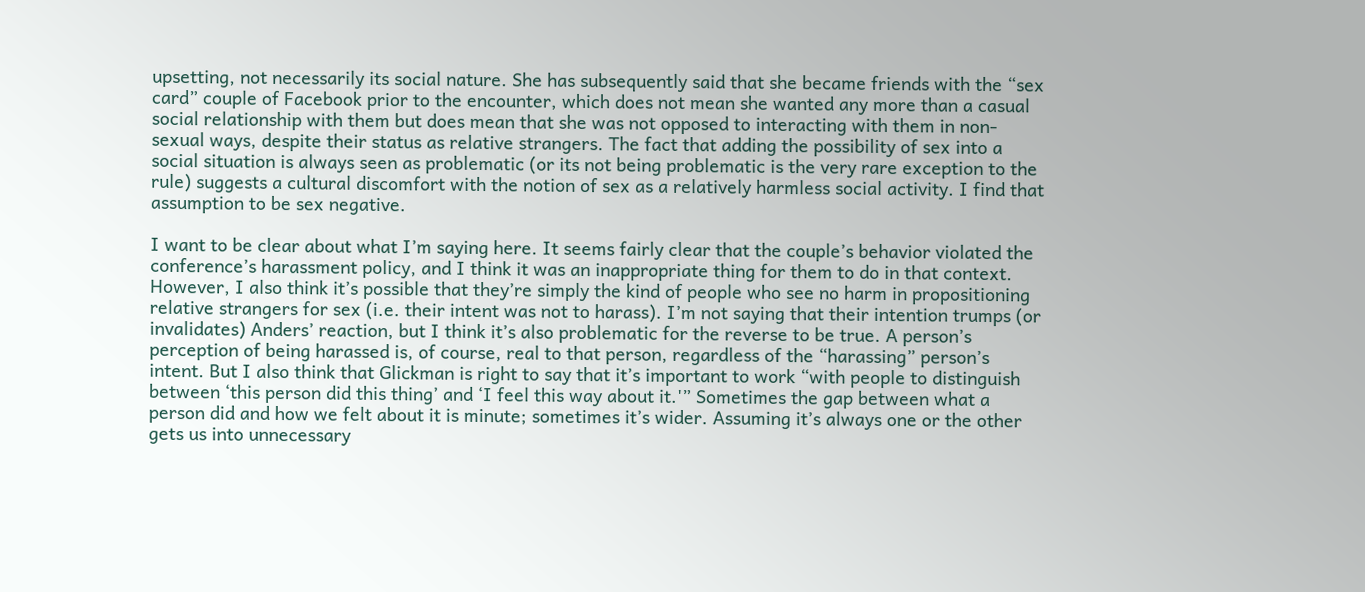upsetting, not necessarily its social nature. She has subsequently said that she became friends with the “sex card” couple of Facebook prior to the encounter, which does not mean she wanted any more than a casual social relationship with them but does mean that she was not opposed to interacting with them in non-sexual ways, despite their status as relative strangers. The fact that adding the possibility of sex into a social situation is always seen as problematic (or its not being problematic is the very rare exception to the rule) suggests a cultural discomfort with the notion of sex as a relatively harmless social activity. I find that assumption to be sex negative.

I want to be clear about what I’m saying here. It seems fairly clear that the couple’s behavior violated the conference’s harassment policy, and I think it was an inappropriate thing for them to do in that context. However, I also think it’s possible that they’re simply the kind of people who see no harm in propositioning relative strangers for sex (i.e. their intent was not to harass). I’m not saying that their intention trumps (or invalidates) Anders’ reaction, but I think it’s also problematic for the reverse to be true. A person’s perception of being harassed is, of course, real to that person, regardless of the “harassing” person’s intent. But I also think that Glickman is right to say that it’s important to work “with people to distinguish between ‘this person did this thing’ and ‘I feel this way about it.'” Sometimes the gap between what a person did and how we felt about it is minute; sometimes it’s wider. Assuming it’s always one or the other gets us into unnecessary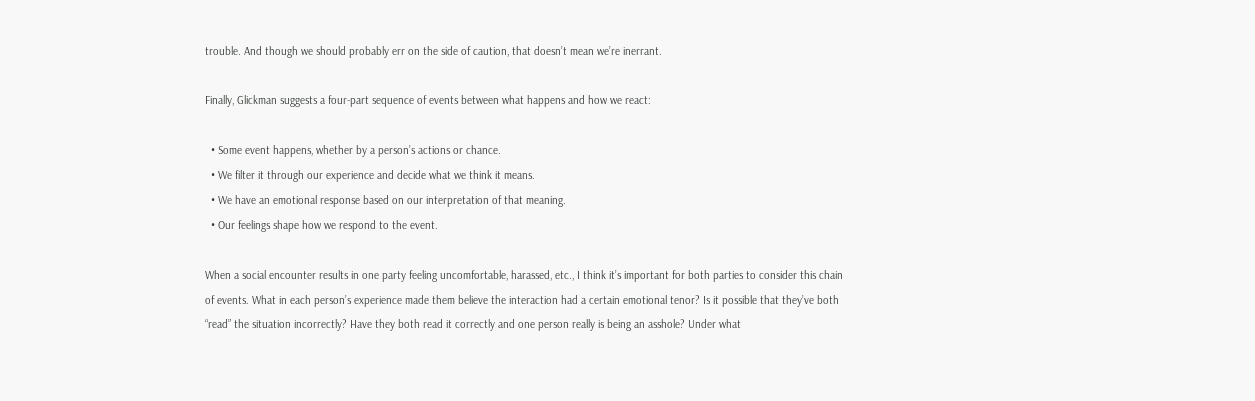trouble. And though we should probably err on the side of caution, that doesn’t mean we’re inerrant.

Finally, Glickman suggests a four-part sequence of events between what happens and how we react:

  • Some event happens, whether by a person’s actions or chance.
  • We filter it through our experience and decide what we think it means.
  • We have an emotional response based on our interpretation of that meaning.
  • Our feelings shape how we respond to the event.

When a social encounter results in one party feeling uncomfortable, harassed, etc., I think it’s important for both parties to consider this chain of events. What in each person’s experience made them believe the interaction had a certain emotional tenor? Is it possible that they’ve both “read” the situation incorrectly? Have they both read it correctly and one person really is being an asshole? Under what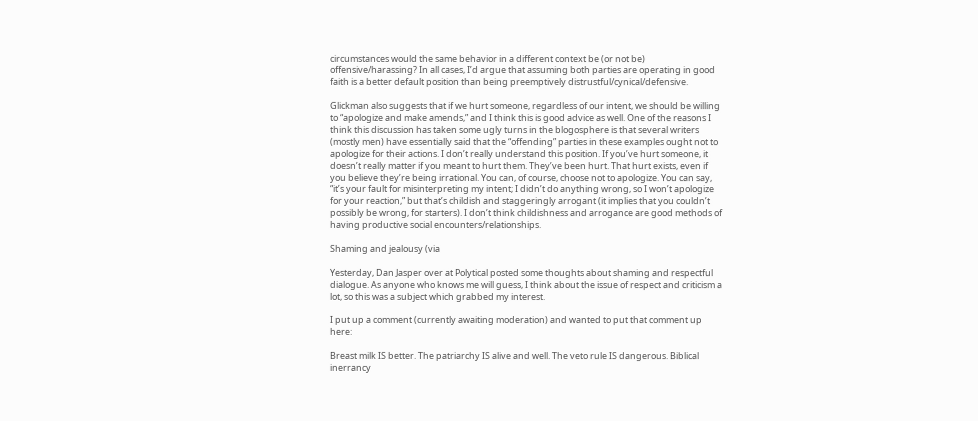circumstances would the same behavior in a different context be (or not be) offensive/harassing? In all cases, I’d argue that assuming both parties are operating in good faith is a better default position than being preemptively distrustful/cynical/defensive.

Glickman also suggests that if we hurt someone, regardless of our intent, we should be willing to “apologize and make amends,” and I think this is good advice as well. One of the reasons I think this discussion has taken some ugly turns in the blogosphere is that several writers (mostly men) have essentially said that the “offending” parties in these examples ought not to apologize for their actions. I don’t really understand this position. If you’ve hurt someone, it doesn’t really matter if you meant to hurt them. They’ve been hurt. That hurt exists, even if you believe they’re being irrational. You can, of course, choose not to apologize. You can say, “it’s your fault for misinterpreting my intent; I didn’t do anything wrong, so I won’t apologize for your reaction,” but that’s childish and staggeringly arrogant (it implies that you couldn’t possibly be wrong, for starters). I don’t think childishness and arrogance are good methods of having productive social encounters/relationships.

Shaming and jealousy (via

Yesterday, Dan Jasper over at Polytical posted some thoughts about shaming and respectful dialogue. As anyone who knows me will guess, I think about the issue of respect and criticism a lot, so this was a subject which grabbed my interest.

I put up a comment (currently awaiting moderation) and wanted to put that comment up here:

Breast milk IS better. The patriarchy IS alive and well. The veto rule IS dangerous. Biblical inerrancy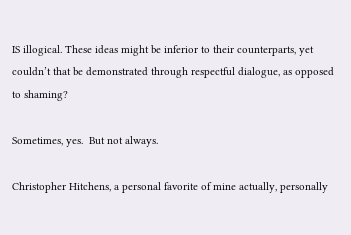IS illogical. These ideas might be inferior to their counterparts, yet couldn’t that be demonstrated through respectful dialogue, as opposed to shaming?

Sometimes, yes.  But not always.

Christopher Hitchens, a personal favorite of mine actually, personally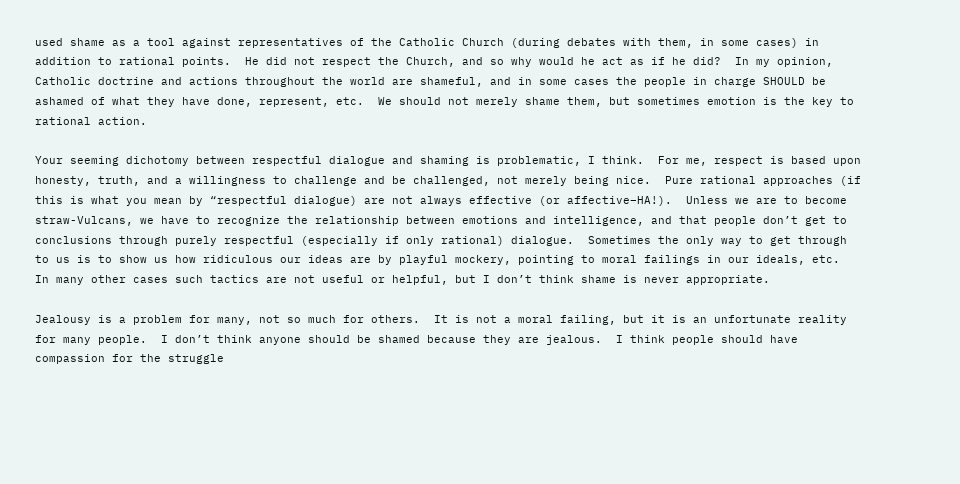used shame as a tool against representatives of the Catholic Church (during debates with them, in some cases) in addition to rational points.  He did not respect the Church, and so why would he act as if he did?  In my opinion, Catholic doctrine and actions throughout the world are shameful, and in some cases the people in charge SHOULD be ashamed of what they have done, represent, etc.  We should not merely shame them, but sometimes emotion is the key to rational action.

Your seeming dichotomy between respectful dialogue and shaming is problematic, I think.  For me, respect is based upon honesty, truth, and a willingness to challenge and be challenged, not merely being nice.  Pure rational approaches (if this is what you mean by “respectful dialogue) are not always effective (or affective–HA!).  Unless we are to become straw-Vulcans, we have to recognize the relationship between emotions and intelligence, and that people don’t get to conclusions through purely respectful (especially if only rational) dialogue.  Sometimes the only way to get through to us is to show us how ridiculous our ideas are by playful mockery, pointing to moral failings in our ideals, etc.  In many other cases such tactics are not useful or helpful, but I don’t think shame is never appropriate.

Jealousy is a problem for many, not so much for others.  It is not a moral failing, but it is an unfortunate reality for many people.  I don’t think anyone should be shamed because they are jealous.  I think people should have compassion for the struggle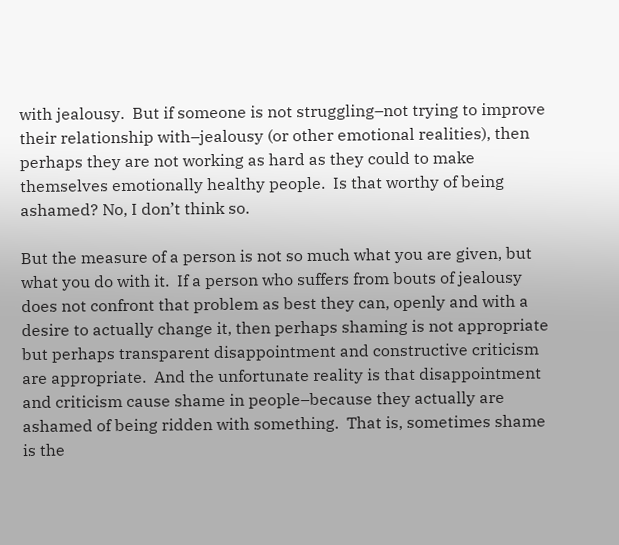with jealousy.  But if someone is not struggling–not trying to improve their relationship with–jealousy (or other emotional realities), then perhaps they are not working as hard as they could to make themselves emotionally healthy people.  Is that worthy of being ashamed? No, I don’t think so.

But the measure of a person is not so much what you are given, but what you do with it.  If a person who suffers from bouts of jealousy does not confront that problem as best they can, openly and with a desire to actually change it, then perhaps shaming is not appropriate but perhaps transparent disappointment and constructive criticism are appropriate.  And the unfortunate reality is that disappointment and criticism cause shame in people–because they actually are ashamed of being ridden with something.  That is, sometimes shame is the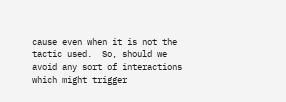cause even when it is not the tactic used.  So, should we avoid any sort of interactions which might trigger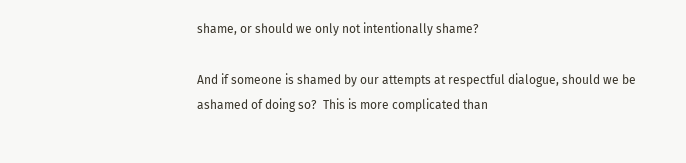shame, or should we only not intentionally shame?

And if someone is shamed by our attempts at respectful dialogue, should we be ashamed of doing so?  This is more complicated than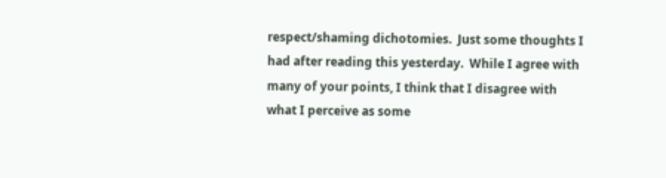respect/shaming dichotomies.  Just some thoughts I had after reading this yesterday.  While I agree with many of your points, I think that I disagree with what I perceive as some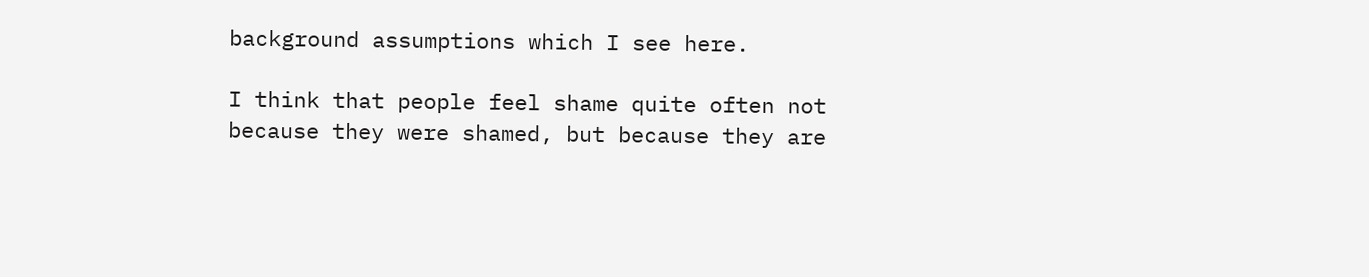background assumptions which I see here.

I think that people feel shame quite often not because they were shamed, but because they are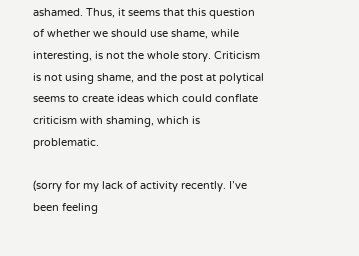ashamed. Thus, it seems that this question of whether we should use shame, while interesting, is not the whole story. Criticism is not using shame, and the post at polytical seems to create ideas which could conflate criticism with shaming, which is problematic.

(sorry for my lack of activity recently. I’ve been feeling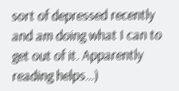sort of depressed recently and am doing what I can to get out of it. Apparently reading helps…)